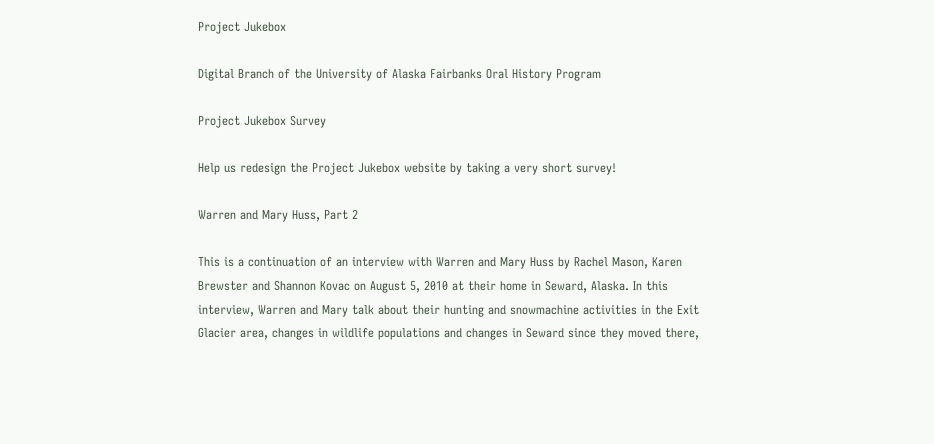Project Jukebox

Digital Branch of the University of Alaska Fairbanks Oral History Program

Project Jukebox Survey

Help us redesign the Project Jukebox website by taking a very short survey!

Warren and Mary Huss, Part 2

This is a continuation of an interview with Warren and Mary Huss by Rachel Mason, Karen Brewster and Shannon Kovac on August 5, 2010 at their home in Seward, Alaska. In this interview, Warren and Mary talk about their hunting and snowmachine activities in the Exit Glacier area, changes in wildlife populations and changes in Seward since they moved there,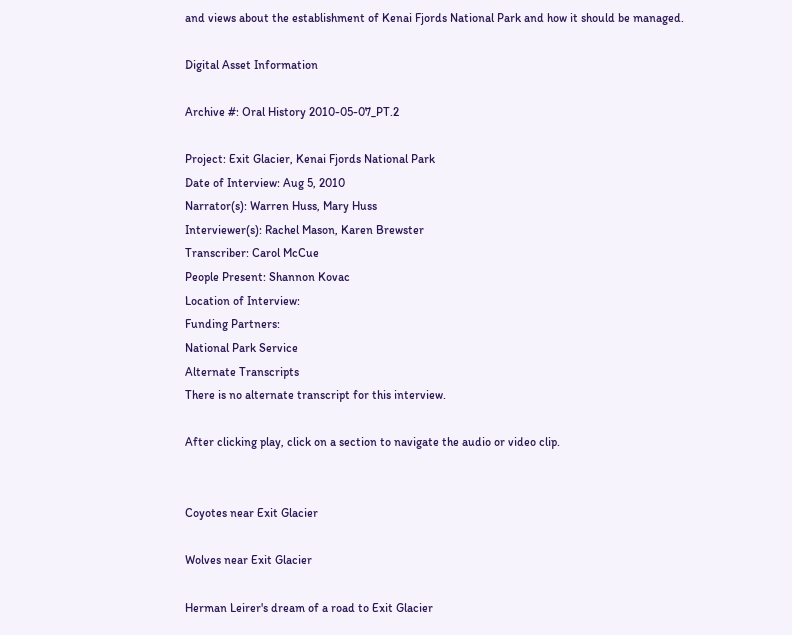and views about the establishment of Kenai Fjords National Park and how it should be managed.

Digital Asset Information

Archive #: Oral History 2010-05-07_PT.2

Project: Exit Glacier, Kenai Fjords National Park
Date of Interview: Aug 5, 2010
Narrator(s): Warren Huss, Mary Huss
Interviewer(s): Rachel Mason, Karen Brewster
Transcriber: Carol McCue
People Present: Shannon Kovac
Location of Interview:
Funding Partners:
National Park Service
Alternate Transcripts
There is no alternate transcript for this interview.

After clicking play, click on a section to navigate the audio or video clip.


Coyotes near Exit Glacier

Wolves near Exit Glacier

Herman Leirer's dream of a road to Exit Glacier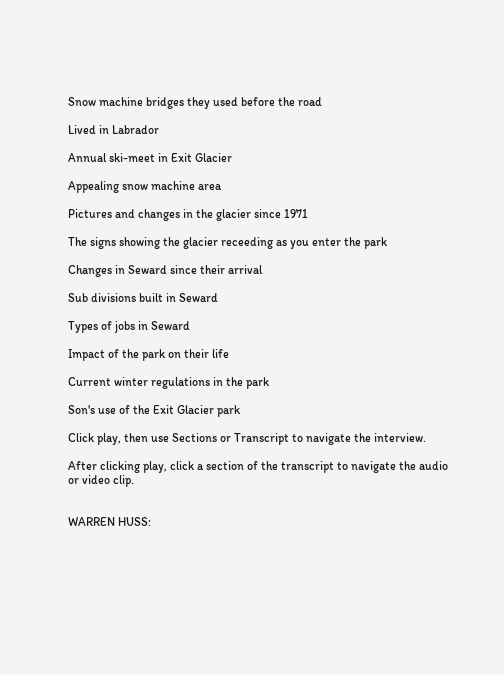Snow machine bridges they used before the road

Lived in Labrador

Annual ski-meet in Exit Glacier

Appealing snow machine area

Pictures and changes in the glacier since 1971

The signs showing the glacier receeding as you enter the park

Changes in Seward since their arrival

Sub divisions built in Seward

Types of jobs in Seward

Impact of the park on their life

Current winter regulations in the park

Son's use of the Exit Glacier park

Click play, then use Sections or Transcript to navigate the interview.

After clicking play, click a section of the transcript to navigate the audio or video clip.


WARREN HUSS: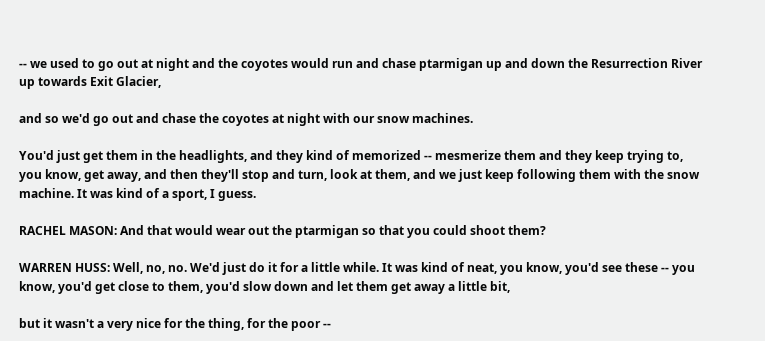-- we used to go out at night and the coyotes would run and chase ptarmigan up and down the Resurrection River up towards Exit Glacier,

and so we'd go out and chase the coyotes at night with our snow machines.

You'd just get them in the headlights, and they kind of memorized -- mesmerize them and they keep trying to, you know, get away, and then they'll stop and turn, look at them, and we just keep following them with the snow machine. It was kind of a sport, I guess.

RACHEL MASON: And that would wear out the ptarmigan so that you could shoot them?

WARREN HUSS: Well, no, no. We'd just do it for a little while. It was kind of neat, you know, you'd see these -- you know, you'd get close to them, you'd slow down and let them get away a little bit,

but it wasn't a very nice for the thing, for the poor --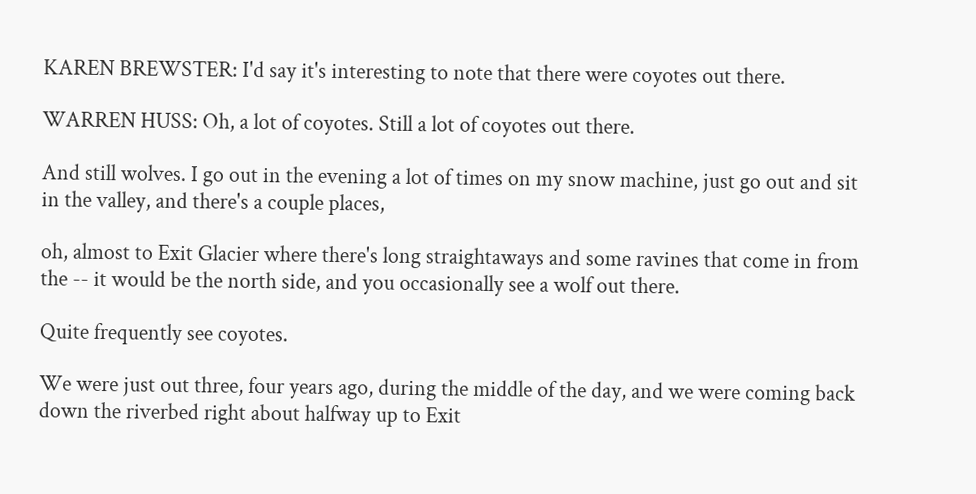KAREN BREWSTER: I'd say it's interesting to note that there were coyotes out there.

WARREN HUSS: Oh, a lot of coyotes. Still a lot of coyotes out there.

And still wolves. I go out in the evening a lot of times on my snow machine, just go out and sit in the valley, and there's a couple places,

oh, almost to Exit Glacier where there's long straightaways and some ravines that come in from the -- it would be the north side, and you occasionally see a wolf out there.

Quite frequently see coyotes.

We were just out three, four years ago, during the middle of the day, and we were coming back down the riverbed right about halfway up to Exit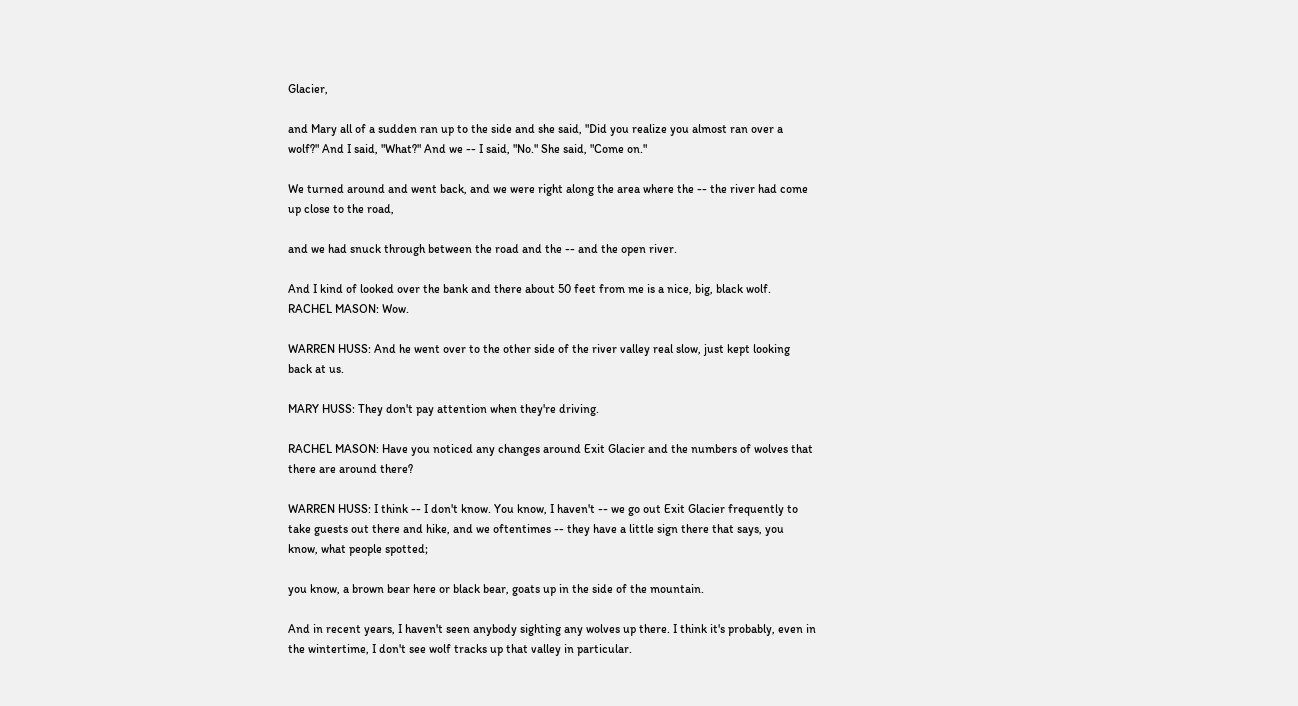Glacier,

and Mary all of a sudden ran up to the side and she said, "Did you realize you almost ran over a wolf?" And I said, "What?" And we -- I said, "No." She said, "Come on."

We turned around and went back, and we were right along the area where the -- the river had come up close to the road,

and we had snuck through between the road and the -- and the open river.

And I kind of looked over the bank and there about 50 feet from me is a nice, big, black wolf. RACHEL MASON: Wow.

WARREN HUSS: And he went over to the other side of the river valley real slow, just kept looking back at us.

MARY HUSS: They don't pay attention when they're driving.

RACHEL MASON: Have you noticed any changes around Exit Glacier and the numbers of wolves that there are around there?

WARREN HUSS: I think -- I don't know. You know, I haven't -- we go out Exit Glacier frequently to take guests out there and hike, and we oftentimes -- they have a little sign there that says, you know, what people spotted;

you know, a brown bear here or black bear, goats up in the side of the mountain.

And in recent years, I haven't seen anybody sighting any wolves up there. I think it's probably, even in the wintertime, I don't see wolf tracks up that valley in particular.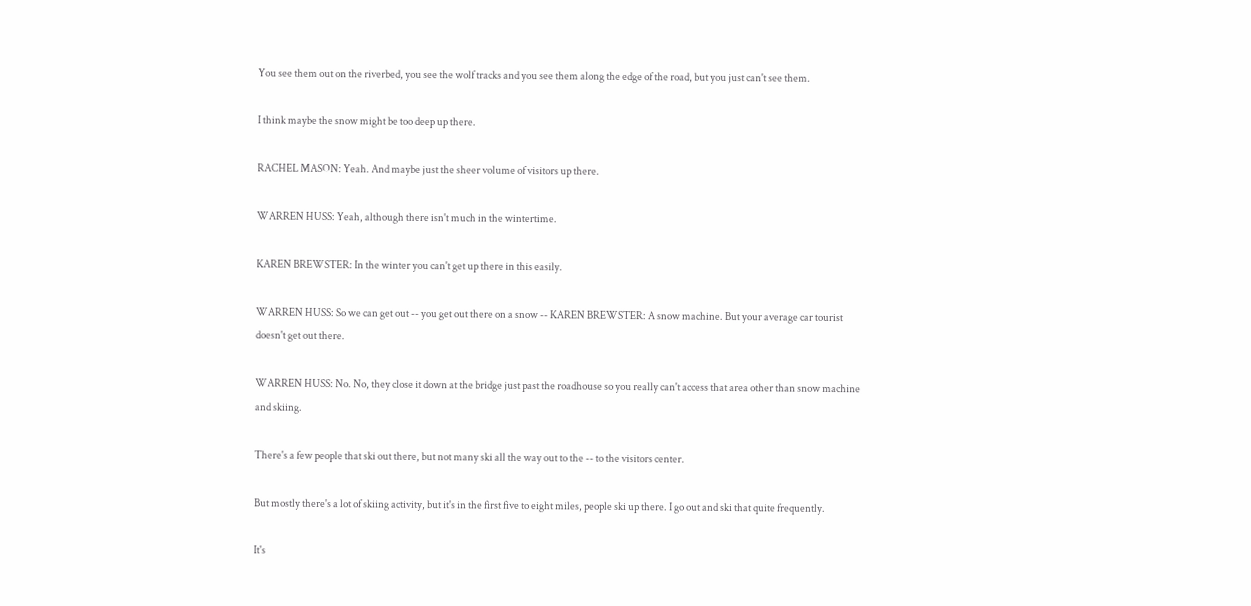You see them out on the riverbed, you see the wolf tracks and you see them along the edge of the road, but you just can't see them.

I think maybe the snow might be too deep up there.

RACHEL MASON: Yeah. And maybe just the sheer volume of visitors up there.

WARREN HUSS: Yeah, although there isn't much in the wintertime.

KAREN BREWSTER: In the winter you can't get up there in this easily.

WARREN HUSS: So we can get out -- you get out there on a snow -- KAREN BREWSTER: A snow machine. But your average car tourist doesn't get out there.

WARREN HUSS: No. No, they close it down at the bridge just past the roadhouse so you really can't access that area other than snow machine and skiing.

There's a few people that ski out there, but not many ski all the way out to the -- to the visitors center.

But mostly there's a lot of skiing activity, but it's in the first five to eight miles, people ski up there. I go out and ski that quite frequently.

It's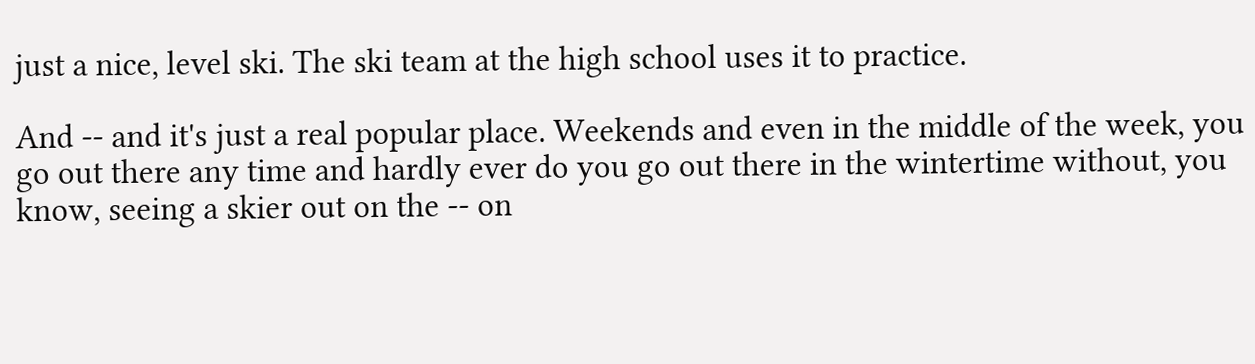just a nice, level ski. The ski team at the high school uses it to practice.

And -- and it's just a real popular place. Weekends and even in the middle of the week, you go out there any time and hardly ever do you go out there in the wintertime without, you know, seeing a skier out on the -- on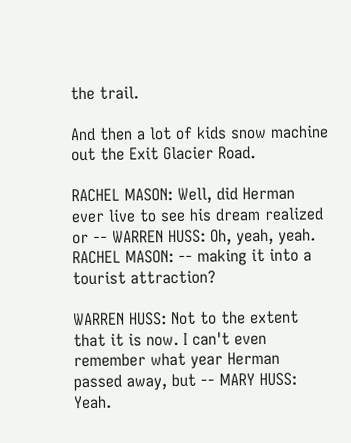the trail.

And then a lot of kids snow machine out the Exit Glacier Road.

RACHEL MASON: Well, did Herman ever live to see his dream realized or -- WARREN HUSS: Oh, yeah, yeah. RACHEL MASON: -- making it into a tourist attraction?

WARREN HUSS: Not to the extent that it is now. I can't even remember what year Herman passed away, but -- MARY HUSS: Yeah.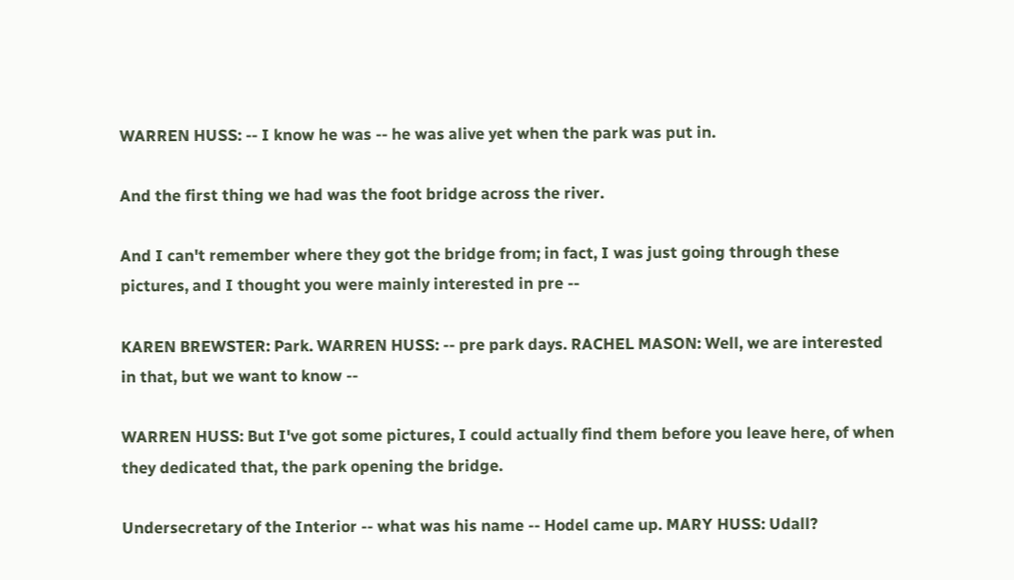WARREN HUSS: -- I know he was -- he was alive yet when the park was put in.

And the first thing we had was the foot bridge across the river.

And I can't remember where they got the bridge from; in fact, I was just going through these pictures, and I thought you were mainly interested in pre --

KAREN BREWSTER: Park. WARREN HUSS: -- pre park days. RACHEL MASON: Well, we are interested in that, but we want to know --

WARREN HUSS: But I've got some pictures, I could actually find them before you leave here, of when they dedicated that, the park opening the bridge.

Undersecretary of the Interior -- what was his name -- Hodel came up. MARY HUSS: Udall?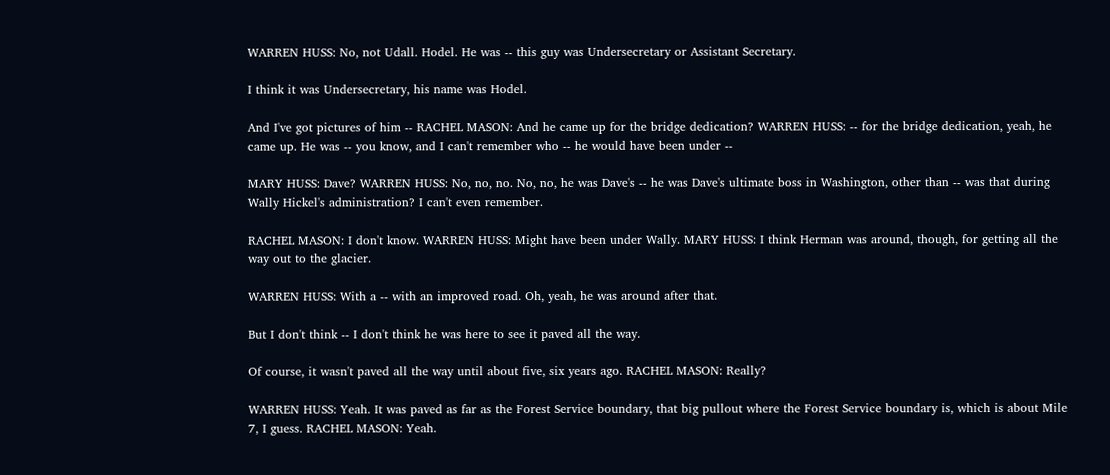WARREN HUSS: No, not Udall. Hodel. He was -- this guy was Undersecretary or Assistant Secretary.

I think it was Undersecretary, his name was Hodel.

And I've got pictures of him -- RACHEL MASON: And he came up for the bridge dedication? WARREN HUSS: -- for the bridge dedication, yeah, he came up. He was -- you know, and I can't remember who -- he would have been under --

MARY HUSS: Dave? WARREN HUSS: No, no, no. No, no, he was Dave's -- he was Dave's ultimate boss in Washington, other than -- was that during Wally Hickel's administration? I can't even remember.

RACHEL MASON: I don't know. WARREN HUSS: Might have been under Wally. MARY HUSS: I think Herman was around, though, for getting all the way out to the glacier.

WARREN HUSS: With a -- with an improved road. Oh, yeah, he was around after that.

But I don't think -- I don't think he was here to see it paved all the way.

Of course, it wasn't paved all the way until about five, six years ago. RACHEL MASON: Really?

WARREN HUSS: Yeah. It was paved as far as the Forest Service boundary, that big pullout where the Forest Service boundary is, which is about Mile 7, I guess. RACHEL MASON: Yeah.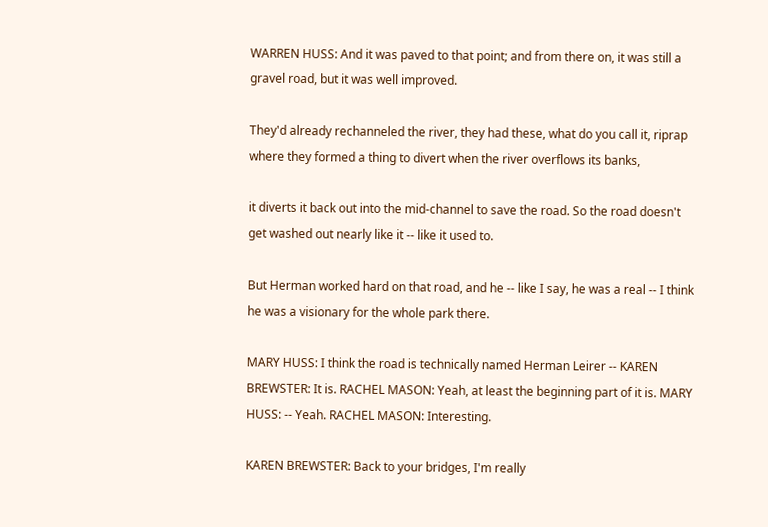WARREN HUSS: And it was paved to that point; and from there on, it was still a gravel road, but it was well improved.

They'd already rechanneled the river, they had these, what do you call it, riprap where they formed a thing to divert when the river overflows its banks,

it diverts it back out into the mid-channel to save the road. So the road doesn't get washed out nearly like it -- like it used to.

But Herman worked hard on that road, and he -- like I say, he was a real -- I think he was a visionary for the whole park there.

MARY HUSS: I think the road is technically named Herman Leirer -- KAREN BREWSTER: It is. RACHEL MASON: Yeah, at least the beginning part of it is. MARY HUSS: -- Yeah. RACHEL MASON: Interesting.

KAREN BREWSTER: Back to your bridges, I'm really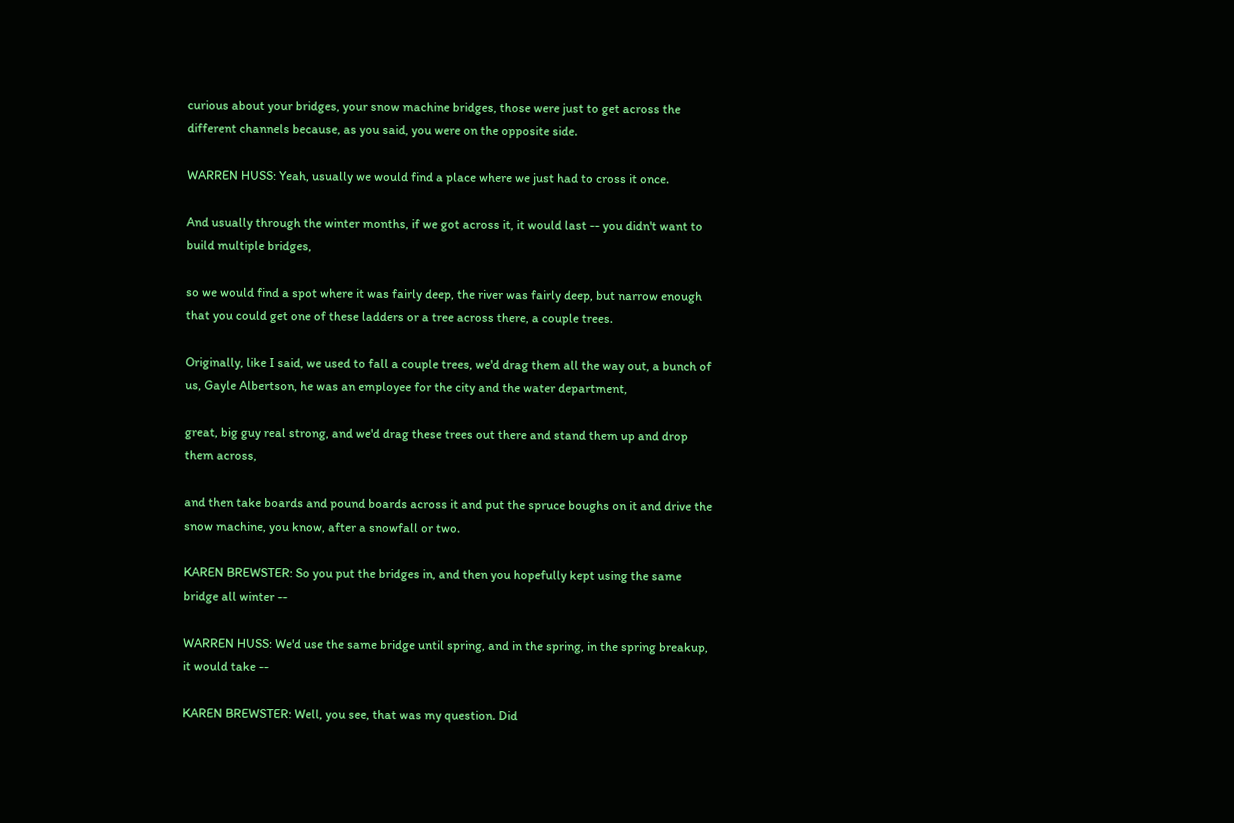curious about your bridges, your snow machine bridges, those were just to get across the different channels because, as you said, you were on the opposite side.

WARREN HUSS: Yeah, usually we would find a place where we just had to cross it once.

And usually through the winter months, if we got across it, it would last -- you didn't want to build multiple bridges,

so we would find a spot where it was fairly deep, the river was fairly deep, but narrow enough that you could get one of these ladders or a tree across there, a couple trees.

Originally, like I said, we used to fall a couple trees, we'd drag them all the way out, a bunch of us, Gayle Albertson, he was an employee for the city and the water department,

great, big guy real strong, and we'd drag these trees out there and stand them up and drop them across,

and then take boards and pound boards across it and put the spruce boughs on it and drive the snow machine, you know, after a snowfall or two.

KAREN BREWSTER: So you put the bridges in, and then you hopefully kept using the same bridge all winter --

WARREN HUSS: We'd use the same bridge until spring, and in the spring, in the spring breakup, it would take --

KAREN BREWSTER: Well, you see, that was my question. Did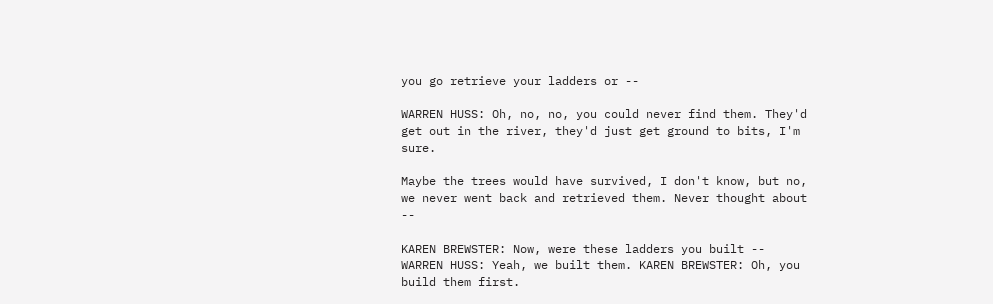you go retrieve your ladders or --

WARREN HUSS: Oh, no, no, you could never find them. They'd get out in the river, they'd just get ground to bits, I'm sure.

Maybe the trees would have survived, I don't know, but no, we never went back and retrieved them. Never thought about --

KAREN BREWSTER: Now, were these ladders you built -- WARREN HUSS: Yeah, we built them. KAREN BREWSTER: Oh, you build them first.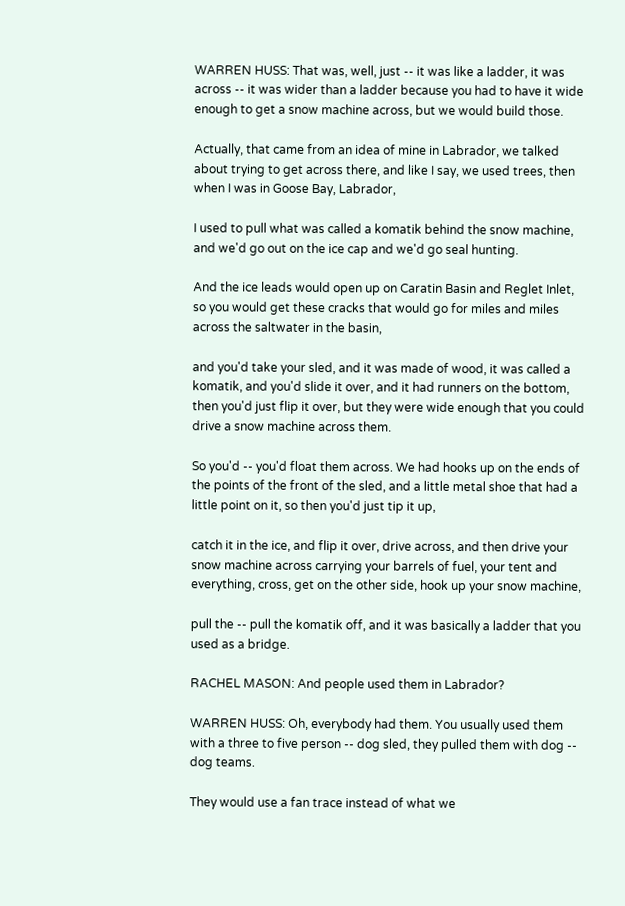WARREN HUSS: That was, well, just -- it was like a ladder, it was across -- it was wider than a ladder because you had to have it wide enough to get a snow machine across, but we would build those.

Actually, that came from an idea of mine in Labrador, we talked about trying to get across there, and like I say, we used trees, then when I was in Goose Bay, Labrador,

I used to pull what was called a komatik behind the snow machine, and we'd go out on the ice cap and we'd go seal hunting.

And the ice leads would open up on Caratin Basin and Reglet Inlet, so you would get these cracks that would go for miles and miles across the saltwater in the basin,

and you'd take your sled, and it was made of wood, it was called a komatik, and you'd slide it over, and it had runners on the bottom, then you'd just flip it over, but they were wide enough that you could drive a snow machine across them.

So you'd -- you'd float them across. We had hooks up on the ends of the points of the front of the sled, and a little metal shoe that had a little point on it, so then you'd just tip it up,

catch it in the ice, and flip it over, drive across, and then drive your snow machine across carrying your barrels of fuel, your tent and everything, cross, get on the other side, hook up your snow machine,

pull the -- pull the komatik off, and it was basically a ladder that you used as a bridge.

RACHEL MASON: And people used them in Labrador?

WARREN HUSS: Oh, everybody had them. You usually used them with a three to five person -- dog sled, they pulled them with dog -- dog teams.

They would use a fan trace instead of what we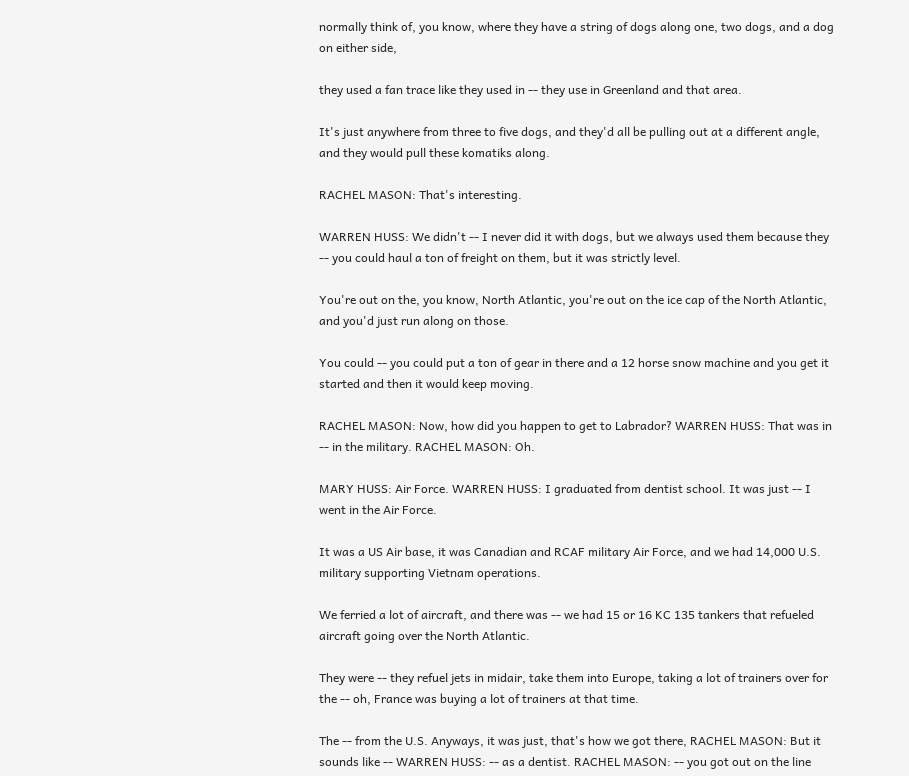normally think of, you know, where they have a string of dogs along one, two dogs, and a dog on either side,

they used a fan trace like they used in -- they use in Greenland and that area.

It's just anywhere from three to five dogs, and they'd all be pulling out at a different angle, and they would pull these komatiks along.

RACHEL MASON: That's interesting.

WARREN HUSS: We didn't -- I never did it with dogs, but we always used them because they -- you could haul a ton of freight on them, but it was strictly level.

You're out on the, you know, North Atlantic, you're out on the ice cap of the North Atlantic, and you'd just run along on those.

You could -- you could put a ton of gear in there and a 12 horse snow machine and you get it started and then it would keep moving.

RACHEL MASON: Now, how did you happen to get to Labrador? WARREN HUSS: That was in -- in the military. RACHEL MASON: Oh.

MARY HUSS: Air Force. WARREN HUSS: I graduated from dentist school. It was just -- I went in the Air Force.

It was a US Air base, it was Canadian and RCAF military Air Force, and we had 14,000 U.S. military supporting Vietnam operations.

We ferried a lot of aircraft, and there was -- we had 15 or 16 KC 135 tankers that refueled aircraft going over the North Atlantic.

They were -- they refuel jets in midair, take them into Europe, taking a lot of trainers over for the -- oh, France was buying a lot of trainers at that time.

The -- from the U.S. Anyways, it was just, that's how we got there, RACHEL MASON: But it sounds like -- WARREN HUSS: -- as a dentist. RACHEL MASON: -- you got out on the line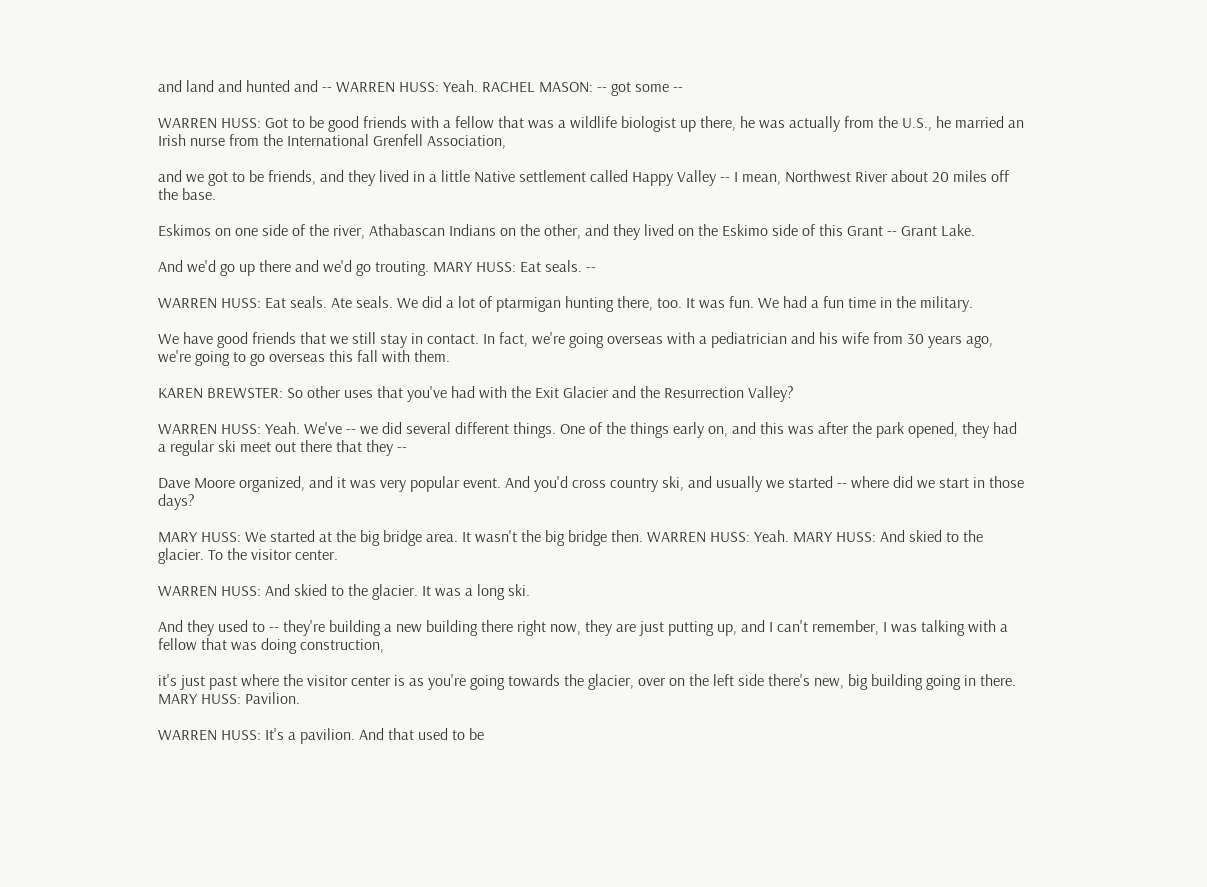and land and hunted and -- WARREN HUSS: Yeah. RACHEL MASON: -- got some --

WARREN HUSS: Got to be good friends with a fellow that was a wildlife biologist up there, he was actually from the U.S., he married an Irish nurse from the International Grenfell Association,

and we got to be friends, and they lived in a little Native settlement called Happy Valley -- I mean, Northwest River about 20 miles off the base.

Eskimos on one side of the river, Athabascan Indians on the other, and they lived on the Eskimo side of this Grant -- Grant Lake.

And we'd go up there and we'd go trouting. MARY HUSS: Eat seals. --

WARREN HUSS: Eat seals. Ate seals. We did a lot of ptarmigan hunting there, too. It was fun. We had a fun time in the military.

We have good friends that we still stay in contact. In fact, we're going overseas with a pediatrician and his wife from 30 years ago, we're going to go overseas this fall with them.

KAREN BREWSTER: So other uses that you've had with the Exit Glacier and the Resurrection Valley?

WARREN HUSS: Yeah. We've -- we did several different things. One of the things early on, and this was after the park opened, they had a regular ski meet out there that they --

Dave Moore organized, and it was very popular event. And you'd cross country ski, and usually we started -- where did we start in those days?

MARY HUSS: We started at the big bridge area. It wasn't the big bridge then. WARREN HUSS: Yeah. MARY HUSS: And skied to the glacier. To the visitor center.

WARREN HUSS: And skied to the glacier. It was a long ski.

And they used to -- they're building a new building there right now, they are just putting up, and I can't remember, I was talking with a fellow that was doing construction,

it's just past where the visitor center is as you're going towards the glacier, over on the left side there's new, big building going in there. MARY HUSS: Pavilion.

WARREN HUSS: It's a pavilion. And that used to be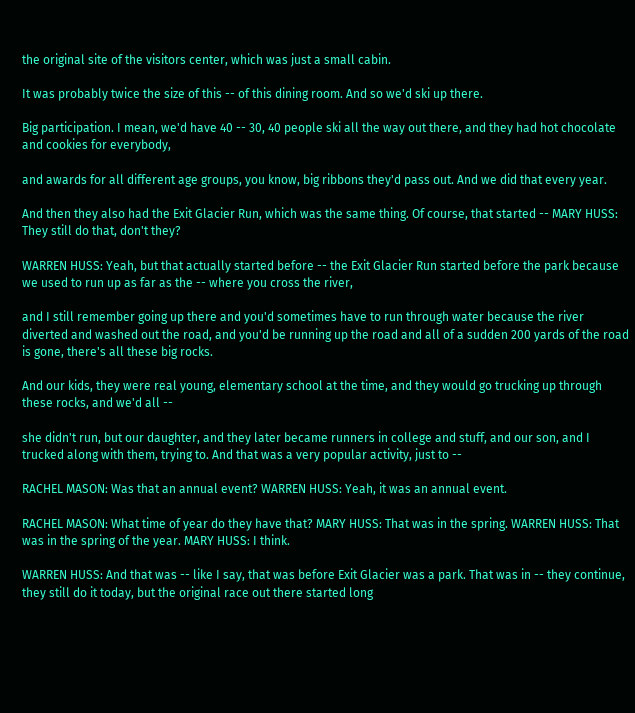the original site of the visitors center, which was just a small cabin.

It was probably twice the size of this -- of this dining room. And so we'd ski up there.

Big participation. I mean, we'd have 40 -- 30, 40 people ski all the way out there, and they had hot chocolate and cookies for everybody,

and awards for all different age groups, you know, big ribbons they'd pass out. And we did that every year.

And then they also had the Exit Glacier Run, which was the same thing. Of course, that started -- MARY HUSS: They still do that, don't they?

WARREN HUSS: Yeah, but that actually started before -- the Exit Glacier Run started before the park because we used to run up as far as the -- where you cross the river,

and I still remember going up there and you'd sometimes have to run through water because the river diverted and washed out the road, and you'd be running up the road and all of a sudden 200 yards of the road is gone, there's all these big rocks.

And our kids, they were real young, elementary school at the time, and they would go trucking up through these rocks, and we'd all --

she didn't run, but our daughter, and they later became runners in college and stuff, and our son, and I trucked along with them, trying to. And that was a very popular activity, just to --

RACHEL MASON: Was that an annual event? WARREN HUSS: Yeah, it was an annual event.

RACHEL MASON: What time of year do they have that? MARY HUSS: That was in the spring. WARREN HUSS: That was in the spring of the year. MARY HUSS: I think.

WARREN HUSS: And that was -- like I say, that was before Exit Glacier was a park. That was in -- they continue, they still do it today, but the original race out there started long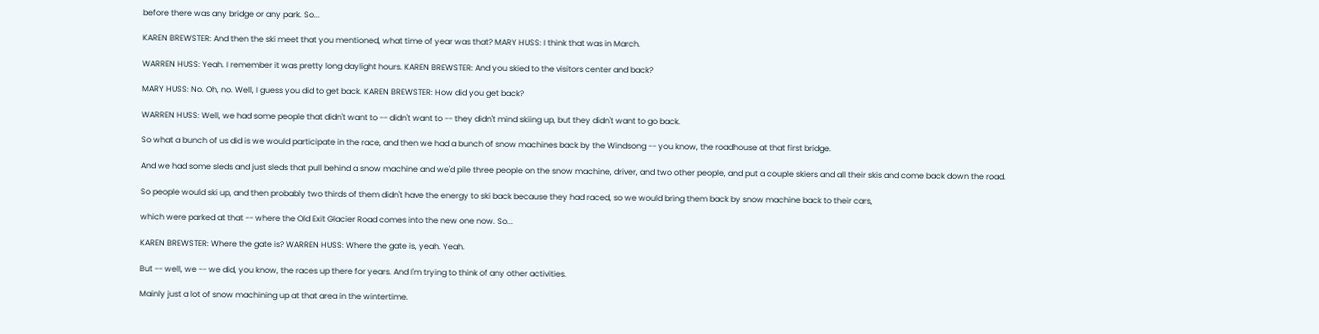before there was any bridge or any park. So...

KAREN BREWSTER: And then the ski meet that you mentioned, what time of year was that? MARY HUSS: I think that was in March.

WARREN HUSS: Yeah. I remember it was pretty long daylight hours. KAREN BREWSTER: And you skied to the visitors center and back?

MARY HUSS: No. Oh, no. Well, I guess you did to get back. KAREN BREWSTER: How did you get back?

WARREN HUSS: Well, we had some people that didn't want to -- didn't want to -- they didn't mind skiing up, but they didn't want to go back.

So what a bunch of us did is we would participate in the race, and then we had a bunch of snow machines back by the Windsong -- you know, the roadhouse at that first bridge.

And we had some sleds and just sleds that pull behind a snow machine and we'd pile three people on the snow machine, driver, and two other people, and put a couple skiers and all their skis and come back down the road.

So people would ski up, and then probably two thirds of them didn't have the energy to ski back because they had raced, so we would bring them back by snow machine back to their cars,

which were parked at that -- where the Old Exit Glacier Road comes into the new one now. So...

KAREN BREWSTER: Where the gate is? WARREN HUSS: Where the gate is, yeah. Yeah.

But -- well, we -- we did, you know, the races up there for years. And I'm trying to think of any other activities.

Mainly just a lot of snow machining up at that area in the wintertime.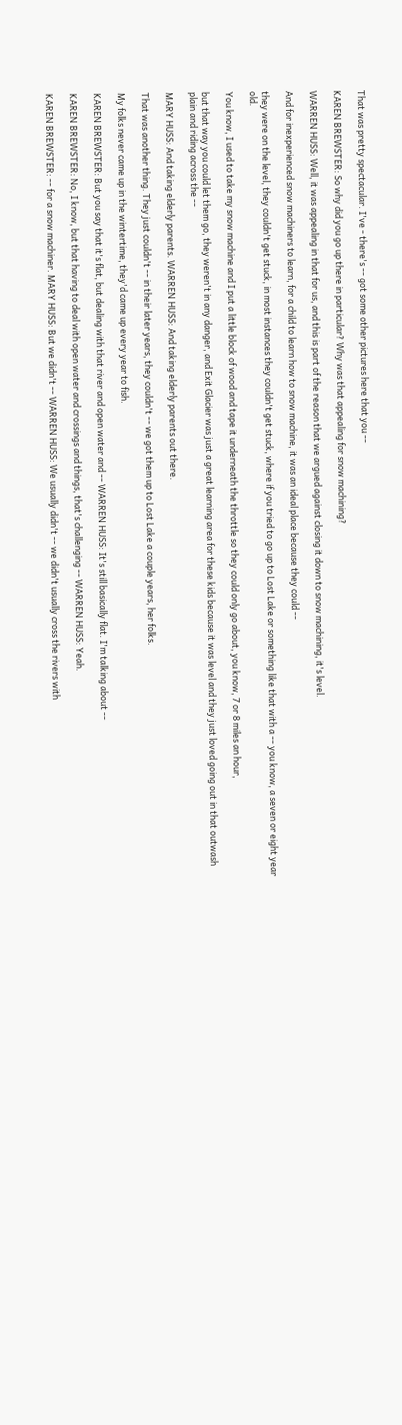That was pretty spectacular. I've - there's -- got some other pictures here that you --

KAREN BREWSTER: So why did you go up there in particular? Why was that appealing for snow machining?

WARREN HUSS: Well, it was appealing in that for us, and this is part of the reason that we argued against closing it down to snow machining, it's level.

And for inexperienced snow machiners to learn, for a child to learn how to snow machine, it was an ideal place because they could --

they were on the level, they couldn't get stuck, in most instances they couldn't get stuck, where if you tried to go up to Lost Lake or something like that with a -- you know, a seven or eight year old.

You know, I used to take my snow machine and I put a little block of wood and tape it underneath the throttle so they could only go about, you know, 7 or 8 miles an hour,

but that way you could let them go, they weren't in any danger, and Exit Glacier was just a great learning area for these kids because it was level and they just loved going out in that outwash plain and riding across the --

MARY HUSS: And taking elderly parents. WARREN HUSS: And taking elderly parents out there.

That was another thing. They just couldn't -- in their later years, they couldn't -- we got them up to Lost Lake a couple years, her folks.

My folks never came up in the wintertime, they'd came up every year to fish.

KAREN BREWSTER: But you say that it's flat, but dealing with that river and open water and -- WARREN HUSS: It's still basically flat. I'm talking about --

KAREN BREWSTER: No, I know, but that having to deal with open water and crossings and things, that's challenging -- WARREN HUSS: Yeah.

KAREN BREWSTER: -- for a snow machiner. MARY HUSS: But we didn't -- WARREN HUSS: We usually didn't -- we didn't usually cross the rivers with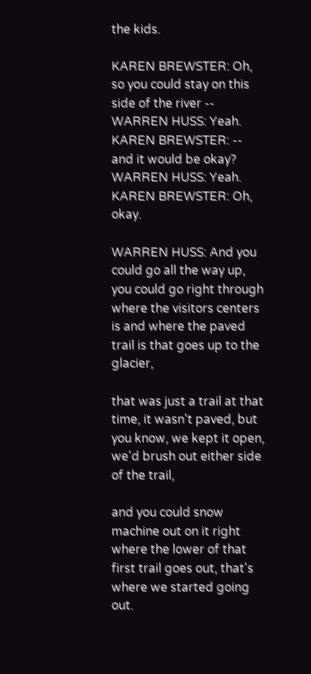the kids.

KAREN BREWSTER: Oh, so you could stay on this side of the river -- WARREN HUSS: Yeah. KAREN BREWSTER: -- and it would be okay? WARREN HUSS: Yeah. KAREN BREWSTER: Oh, okay.

WARREN HUSS: And you could go all the way up, you could go right through where the visitors centers is and where the paved trail is that goes up to the glacier,

that was just a trail at that time, it wasn't paved, but you know, we kept it open, we'd brush out either side of the trail,

and you could snow machine out on it right where the lower of that first trail goes out, that's where we started going out.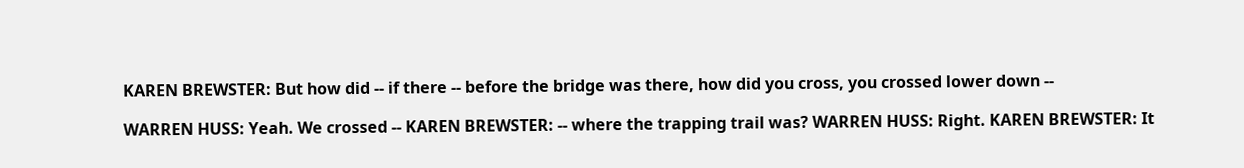KAREN BREWSTER: But how did -- if there -- before the bridge was there, how did you cross, you crossed lower down --

WARREN HUSS: Yeah. We crossed -- KAREN BREWSTER: -- where the trapping trail was? WARREN HUSS: Right. KAREN BREWSTER: It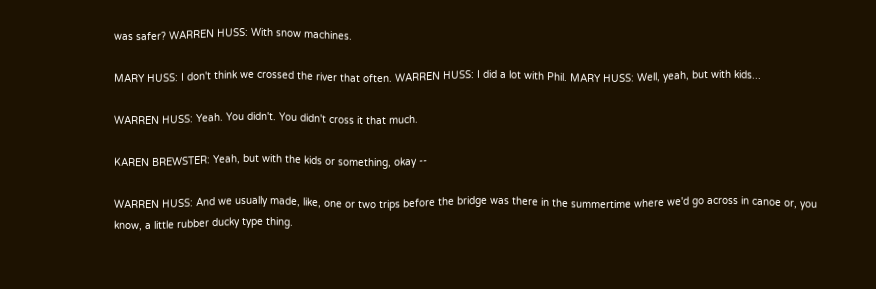was safer? WARREN HUSS: With snow machines.

MARY HUSS: I don't think we crossed the river that often. WARREN HUSS: I did a lot with Phil. MARY HUSS: Well, yeah, but with kids...

WARREN HUSS: Yeah. You didn't. You didn't cross it that much.

KAREN BREWSTER: Yeah, but with the kids or something, okay --

WARREN HUSS: And we usually made, like, one or two trips before the bridge was there in the summertime where we'd go across in canoe or, you know, a little rubber ducky type thing.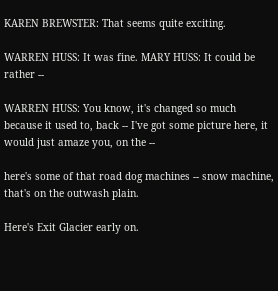KAREN BREWSTER: That seems quite exciting.

WARREN HUSS: It was fine. MARY HUSS: It could be rather --

WARREN HUSS: You know, it's changed so much because it used to, back -- I've got some picture here, it would just amaze you, on the --

here's some of that road dog machines -- snow machine, that's on the outwash plain.

Here's Exit Glacier early on.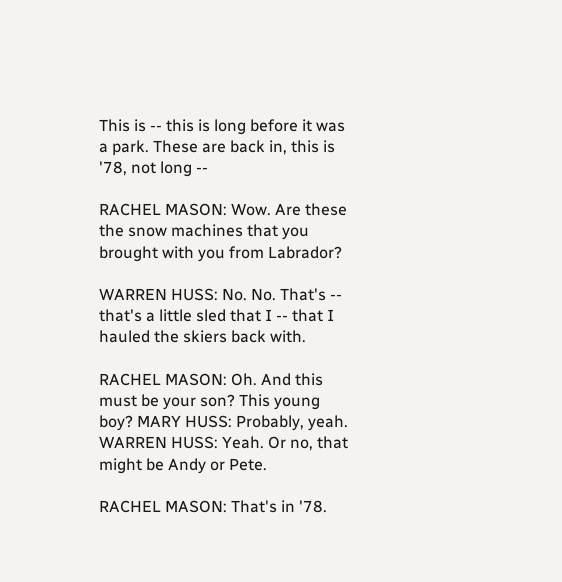This is -- this is long before it was a park. These are back in, this is '78, not long --

RACHEL MASON: Wow. Are these the snow machines that you brought with you from Labrador?

WARREN HUSS: No. No. That's -- that's a little sled that I -- that I hauled the skiers back with.

RACHEL MASON: Oh. And this must be your son? This young boy? MARY HUSS: Probably, yeah. WARREN HUSS: Yeah. Or no, that might be Andy or Pete.

RACHEL MASON: That's in '78.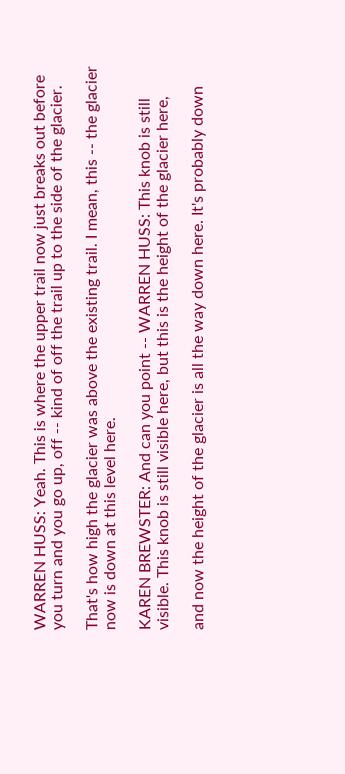WARREN HUSS: Yeah. This is where the upper trail now just breaks out before you turn and you go up, off -- kind of off the trail up to the side of the glacier.

That's how high the glacier was above the existing trail. I mean, this -- the glacier now is down at this level here.

KAREN BREWSTER: And can you point -- WARREN HUSS: This knob is still visible. This knob is still visible here, but this is the height of the glacier here,

and now the height of the glacier is all the way down here. It's probably down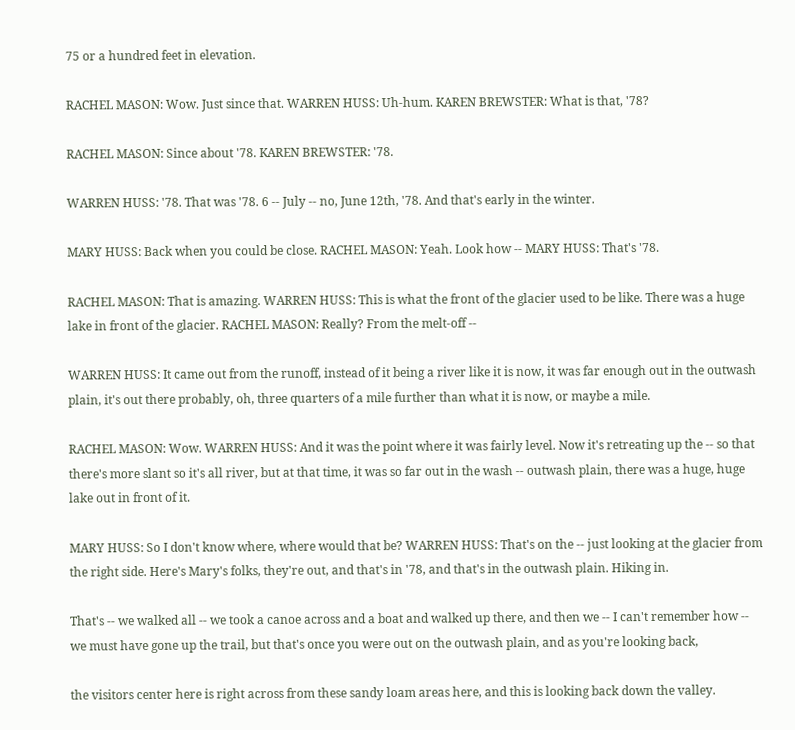75 or a hundred feet in elevation.

RACHEL MASON: Wow. Just since that. WARREN HUSS: Uh-hum. KAREN BREWSTER: What is that, '78?

RACHEL MASON: Since about '78. KAREN BREWSTER: '78.

WARREN HUSS: '78. That was '78. 6 -- July -- no, June 12th, '78. And that's early in the winter.

MARY HUSS: Back when you could be close. RACHEL MASON: Yeah. Look how -- MARY HUSS: That's '78.

RACHEL MASON: That is amazing. WARREN HUSS: This is what the front of the glacier used to be like. There was a huge lake in front of the glacier. RACHEL MASON: Really? From the melt-off --

WARREN HUSS: It came out from the runoff, instead of it being a river like it is now, it was far enough out in the outwash plain, it's out there probably, oh, three quarters of a mile further than what it is now, or maybe a mile.

RACHEL MASON: Wow. WARREN HUSS: And it was the point where it was fairly level. Now it's retreating up the -- so that there's more slant so it's all river, but at that time, it was so far out in the wash -- outwash plain, there was a huge, huge lake out in front of it.

MARY HUSS: So I don't know where, where would that be? WARREN HUSS: That's on the -- just looking at the glacier from the right side. Here's Mary's folks, they're out, and that's in '78, and that's in the outwash plain. Hiking in.

That's -- we walked all -- we took a canoe across and a boat and walked up there, and then we -- I can't remember how -- we must have gone up the trail, but that's once you were out on the outwash plain, and as you're looking back,

the visitors center here is right across from these sandy loam areas here, and this is looking back down the valley.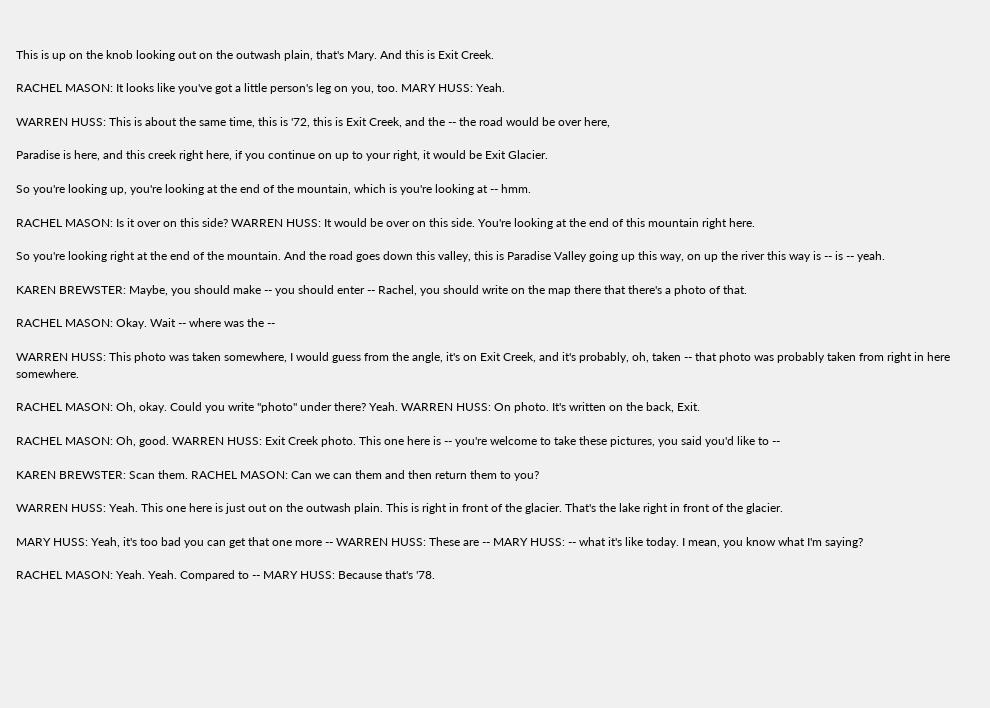This is up on the knob looking out on the outwash plain, that's Mary. And this is Exit Creek.

RACHEL MASON: It looks like you've got a little person's leg on you, too. MARY HUSS: Yeah.

WARREN HUSS: This is about the same time, this is '72, this is Exit Creek, and the -- the road would be over here,

Paradise is here, and this creek right here, if you continue on up to your right, it would be Exit Glacier.

So you're looking up, you're looking at the end of the mountain, which is you're looking at -- hmm.

RACHEL MASON: Is it over on this side? WARREN HUSS: It would be over on this side. You're looking at the end of this mountain right here.

So you're looking right at the end of the mountain. And the road goes down this valley, this is Paradise Valley going up this way, on up the river this way is -- is -- yeah.

KAREN BREWSTER: Maybe, you should make -- you should enter -- Rachel, you should write on the map there that there's a photo of that.

RACHEL MASON: Okay. Wait -- where was the --

WARREN HUSS: This photo was taken somewhere, I would guess from the angle, it's on Exit Creek, and it's probably, oh, taken -- that photo was probably taken from right in here somewhere.

RACHEL MASON: Oh, okay. Could you write "photo" under there? Yeah. WARREN HUSS: On photo. It's written on the back, Exit.

RACHEL MASON: Oh, good. WARREN HUSS: Exit Creek photo. This one here is -- you're welcome to take these pictures, you said you'd like to --

KAREN BREWSTER: Scan them. RACHEL MASON: Can we can them and then return them to you?

WARREN HUSS: Yeah. This one here is just out on the outwash plain. This is right in front of the glacier. That's the lake right in front of the glacier.

MARY HUSS: Yeah, it's too bad you can get that one more -- WARREN HUSS: These are -- MARY HUSS: -- what it's like today. I mean, you know what I'm saying?

RACHEL MASON: Yeah. Yeah. Compared to -- MARY HUSS: Because that's '78.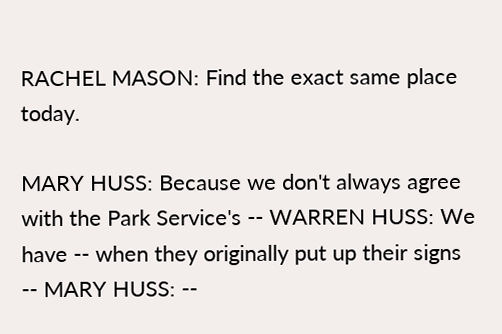RACHEL MASON: Find the exact same place today.

MARY HUSS: Because we don't always agree with the Park Service's -- WARREN HUSS: We have -- when they originally put up their signs -- MARY HUSS: --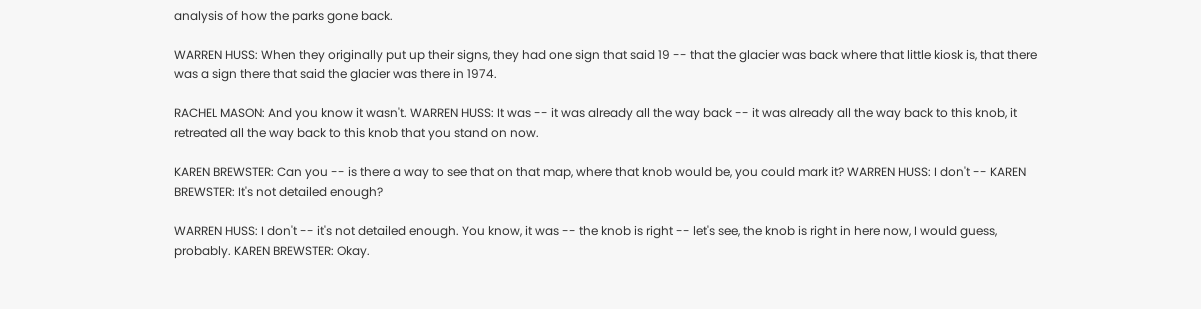analysis of how the parks gone back.

WARREN HUSS: When they originally put up their signs, they had one sign that said 19 -- that the glacier was back where that little kiosk is, that there was a sign there that said the glacier was there in 1974.

RACHEL MASON: And you know it wasn't. WARREN HUSS: It was -- it was already all the way back -- it was already all the way back to this knob, it retreated all the way back to this knob that you stand on now.

KAREN BREWSTER: Can you -- is there a way to see that on that map, where that knob would be, you could mark it? WARREN HUSS: I don't -- KAREN BREWSTER: It's not detailed enough?

WARREN HUSS: I don't -- it's not detailed enough. You know, it was -- the knob is right -- let's see, the knob is right in here now, I would guess, probably. KAREN BREWSTER: Okay.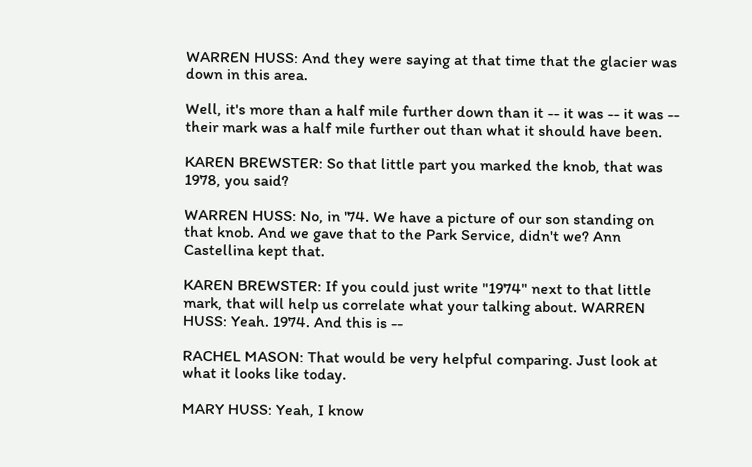WARREN HUSS: And they were saying at that time that the glacier was down in this area.

Well, it's more than a half mile further down than it -- it was -- it was -- their mark was a half mile further out than what it should have been.

KAREN BREWSTER: So that little part you marked the knob, that was 1978, you said?

WARREN HUSS: No, in '74. We have a picture of our son standing on that knob. And we gave that to the Park Service, didn't we? Ann Castellina kept that.

KAREN BREWSTER: If you could just write "1974" next to that little mark, that will help us correlate what your talking about. WARREN HUSS: Yeah. 1974. And this is --

RACHEL MASON: That would be very helpful comparing. Just look at what it looks like today.

MARY HUSS: Yeah, I know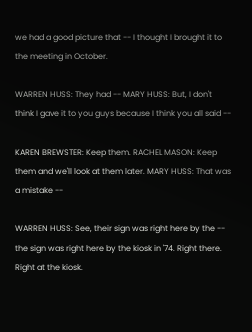we had a good picture that -- I thought I brought it to the meeting in October.

WARREN HUSS: They had -- MARY HUSS: But, I don't think I gave it to you guys because I think you all said --

KAREN BREWSTER: Keep them. RACHEL MASON: Keep them and we'll look at them later. MARY HUSS: That was a mistake --

WARREN HUSS: See, their sign was right here by the -- the sign was right here by the kiosk in '74. Right there. Right at the kiosk.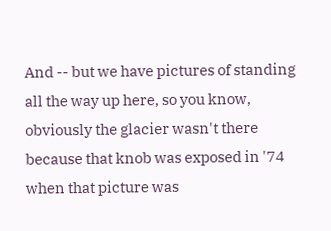And -- but we have pictures of standing all the way up here, so you know, obviously the glacier wasn't there because that knob was exposed in '74 when that picture was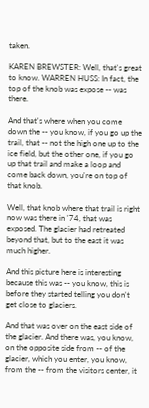taken.

KAREN BREWSTER: Well, that's great to know. WARREN HUSS: In fact, the top of the knob was expose -- was there.

And that's where when you come down the -- you know, if you go up the trail, that -- not the high one up to the ice field, but the other one, if you go up that trail and make a loop and come back down, you're on top of that knob.

Well, that knob where that trail is right now was there in '74, that was exposed. The glacier had retreated beyond that, but to the east it was much higher.

And this picture here is interesting because this was -- you know, this is before they started telling you don't get close to glaciers.

And that was over on the east side of the glacier. And there was, you know, on the opposite side from -- of the glacier, which you enter, you know, from the -- from the visitors center, it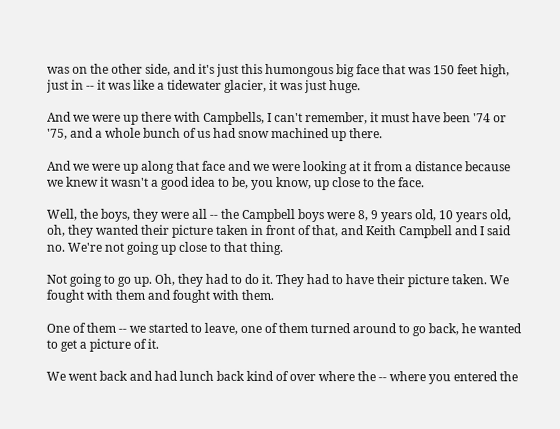was on the other side, and it's just this humongous big face that was 150 feet high, just in -- it was like a tidewater glacier, it was just huge.

And we were up there with Campbells, I can't remember, it must have been '74 or '75, and a whole bunch of us had snow machined up there.

And we were up along that face and we were looking at it from a distance because we knew it wasn't a good idea to be, you know, up close to the face.

Well, the boys, they were all -- the Campbell boys were 8, 9 years old, 10 years old, oh, they wanted their picture taken in front of that, and Keith Campbell and I said no. We're not going up close to that thing.

Not going to go up. Oh, they had to do it. They had to have their picture taken. We fought with them and fought with them.

One of them -- we started to leave, one of them turned around to go back, he wanted to get a picture of it.

We went back and had lunch back kind of over where the -- where you entered the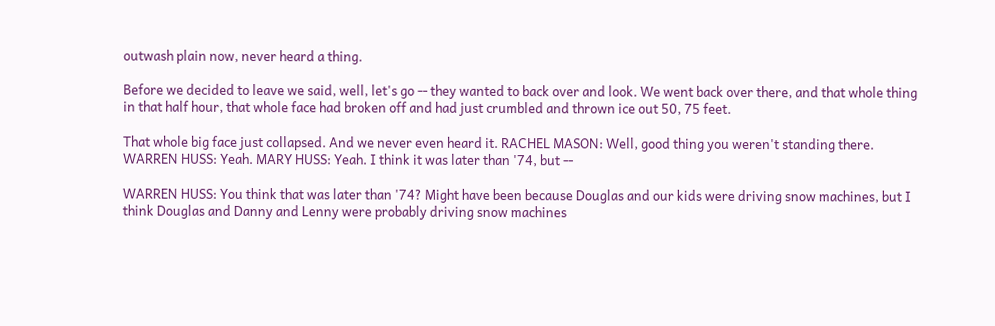outwash plain now, never heard a thing.

Before we decided to leave we said, well, let's go -- they wanted to back over and look. We went back over there, and that whole thing in that half hour, that whole face had broken off and had just crumbled and thrown ice out 50, 75 feet.

That whole big face just collapsed. And we never even heard it. RACHEL MASON: Well, good thing you weren't standing there. WARREN HUSS: Yeah. MARY HUSS: Yeah. I think it was later than '74, but --

WARREN HUSS: You think that was later than '74? Might have been because Douglas and our kids were driving snow machines, but I think Douglas and Danny and Lenny were probably driving snow machines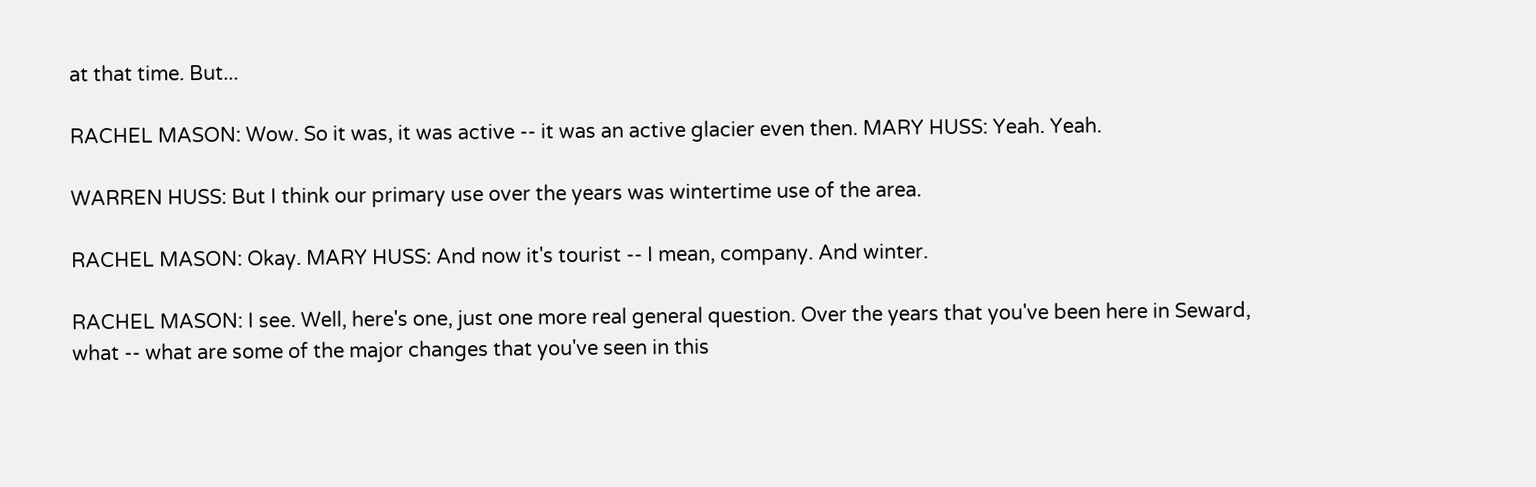at that time. But...

RACHEL MASON: Wow. So it was, it was active -- it was an active glacier even then. MARY HUSS: Yeah. Yeah.

WARREN HUSS: But I think our primary use over the years was wintertime use of the area.

RACHEL MASON: Okay. MARY HUSS: And now it's tourist -- I mean, company. And winter.

RACHEL MASON: I see. Well, here's one, just one more real general question. Over the years that you've been here in Seward, what -- what are some of the major changes that you've seen in this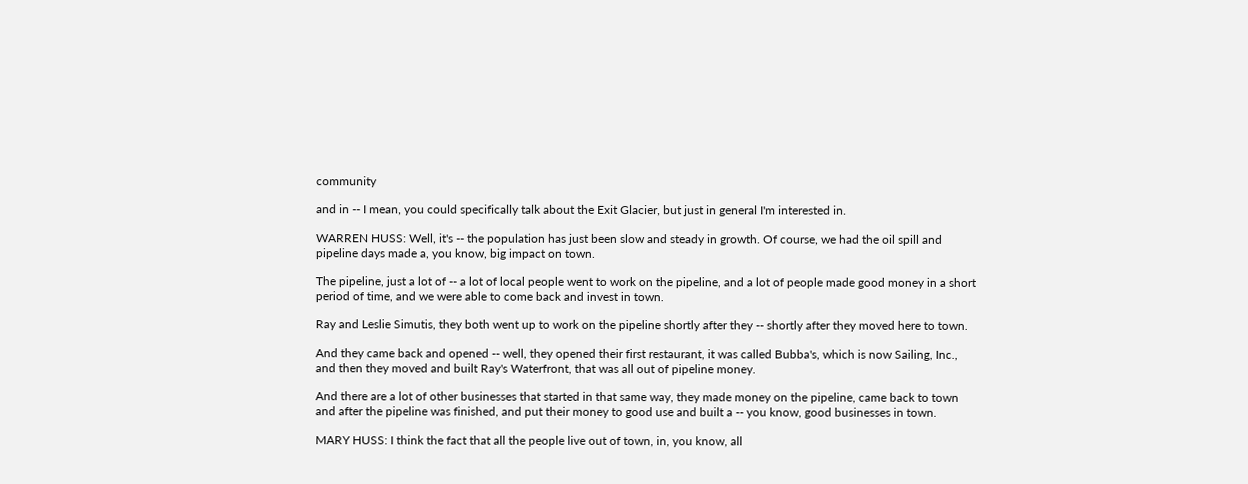community

and in -- I mean, you could specifically talk about the Exit Glacier, but just in general I'm interested in.

WARREN HUSS: Well, it's -- the population has just been slow and steady in growth. Of course, we had the oil spill and pipeline days made a, you know, big impact on town.

The pipeline, just a lot of -- a lot of local people went to work on the pipeline, and a lot of people made good money in a short period of time, and we were able to come back and invest in town.

Ray and Leslie Simutis, they both went up to work on the pipeline shortly after they -- shortly after they moved here to town.

And they came back and opened -- well, they opened their first restaurant, it was called Bubba's, which is now Sailing, Inc., and then they moved and built Ray's Waterfront, that was all out of pipeline money.

And there are a lot of other businesses that started in that same way, they made money on the pipeline, came back to town and after the pipeline was finished, and put their money to good use and built a -- you know, good businesses in town.

MARY HUSS: I think the fact that all the people live out of town, in, you know, all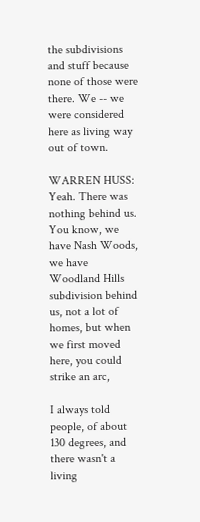the subdivisions and stuff because none of those were there. We -- we were considered here as living way out of town.

WARREN HUSS: Yeah. There was nothing behind us. You know, we have Nash Woods, we have Woodland Hills subdivision behind us, not a lot of homes, but when we first moved here, you could strike an arc,

I always told people, of about 130 degrees, and there wasn't a living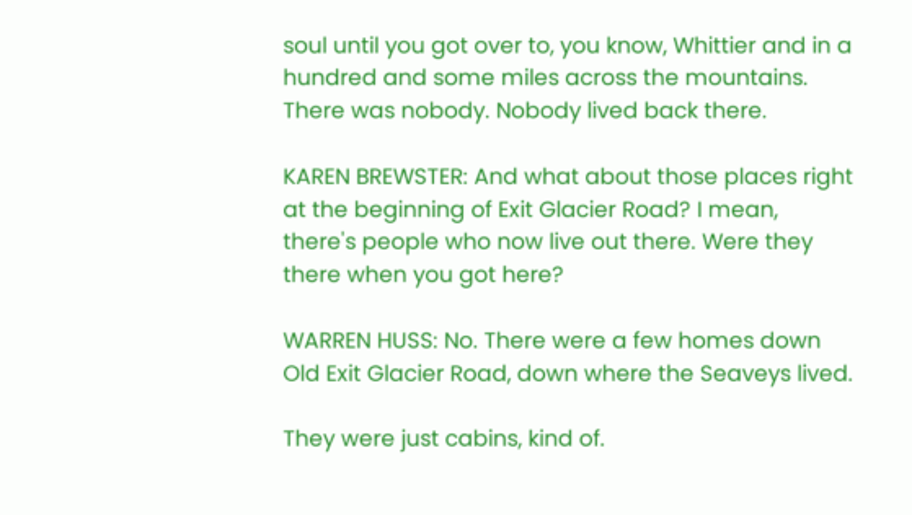soul until you got over to, you know, Whittier and in a hundred and some miles across the mountains. There was nobody. Nobody lived back there.

KAREN BREWSTER: And what about those places right at the beginning of Exit Glacier Road? I mean, there's people who now live out there. Were they there when you got here?

WARREN HUSS: No. There were a few homes down Old Exit Glacier Road, down where the Seaveys lived.

They were just cabins, kind of.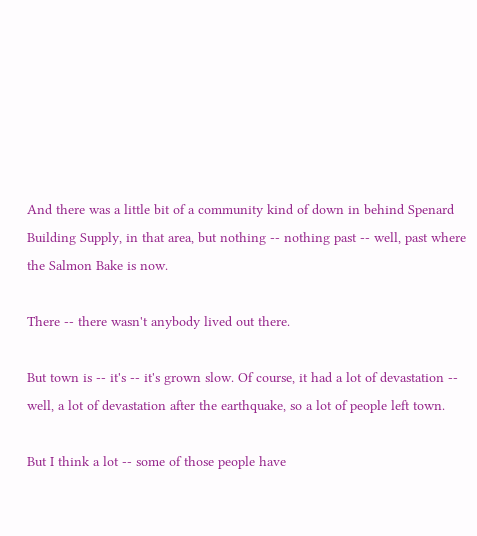And there was a little bit of a community kind of down in behind Spenard Building Supply, in that area, but nothing -- nothing past -- well, past where the Salmon Bake is now.

There -- there wasn't anybody lived out there.

But town is -- it's -- it's grown slow. Of course, it had a lot of devastation -- well, a lot of devastation after the earthquake, so a lot of people left town.

But I think a lot -- some of those people have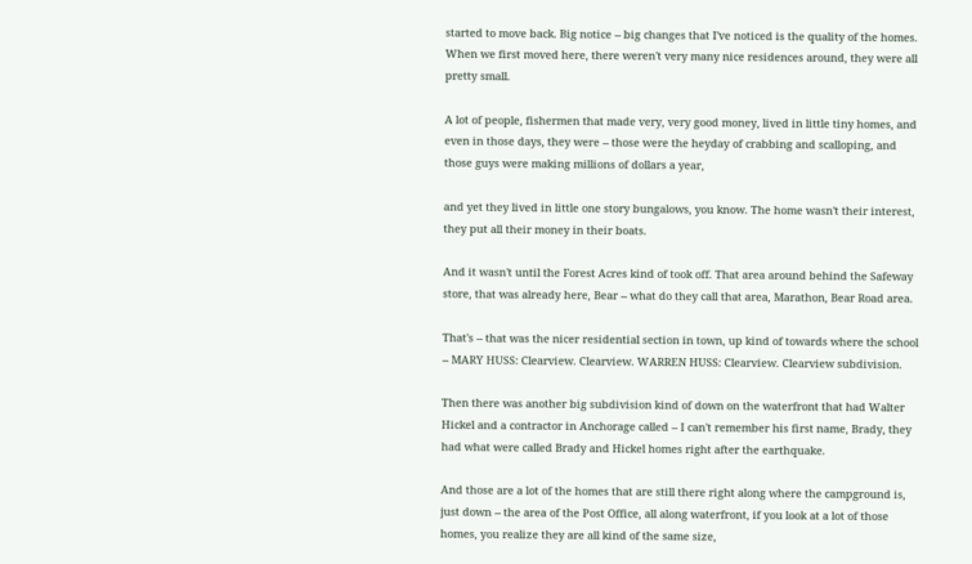started to move back. Big notice -- big changes that I've noticed is the quality of the homes. When we first moved here, there weren't very many nice residences around, they were all pretty small.

A lot of people, fishermen that made very, very good money, lived in little tiny homes, and even in those days, they were -- those were the heyday of crabbing and scalloping, and those guys were making millions of dollars a year,

and yet they lived in little one story bungalows, you know. The home wasn't their interest, they put all their money in their boats.

And it wasn't until the Forest Acres kind of took off. That area around behind the Safeway store, that was already here, Bear -- what do they call that area, Marathon, Bear Road area.

That's -- that was the nicer residential section in town, up kind of towards where the school -- MARY HUSS: Clearview. Clearview. WARREN HUSS: Clearview. Clearview subdivision.

Then there was another big subdivision kind of down on the waterfront that had Walter Hickel and a contractor in Anchorage called -- I can't remember his first name, Brady, they had what were called Brady and Hickel homes right after the earthquake.

And those are a lot of the homes that are still there right along where the campground is, just down -- the area of the Post Office, all along waterfront, if you look at a lot of those homes, you realize they are all kind of the same size,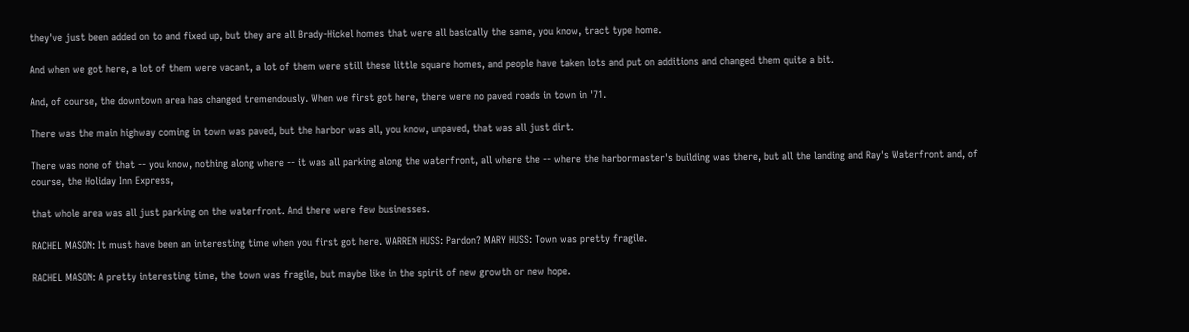they've just been added on to and fixed up, but they are all Brady-Hickel homes that were all basically the same, you know, tract type home.

And when we got here, a lot of them were vacant, a lot of them were still these little square homes, and people have taken lots and put on additions and changed them quite a bit.

And, of course, the downtown area has changed tremendously. When we first got here, there were no paved roads in town in '71.

There was the main highway coming in town was paved, but the harbor was all, you know, unpaved, that was all just dirt.

There was none of that -- you know, nothing along where -- it was all parking along the waterfront, all where the -- where the harbormaster's building was there, but all the landing and Ray's Waterfront and, of course, the Holiday Inn Express,

that whole area was all just parking on the waterfront. And there were few businesses.

RACHEL MASON: It must have been an interesting time when you first got here. WARREN HUSS: Pardon? MARY HUSS: Town was pretty fragile.

RACHEL MASON: A pretty interesting time, the town was fragile, but maybe like in the spirit of new growth or new hope.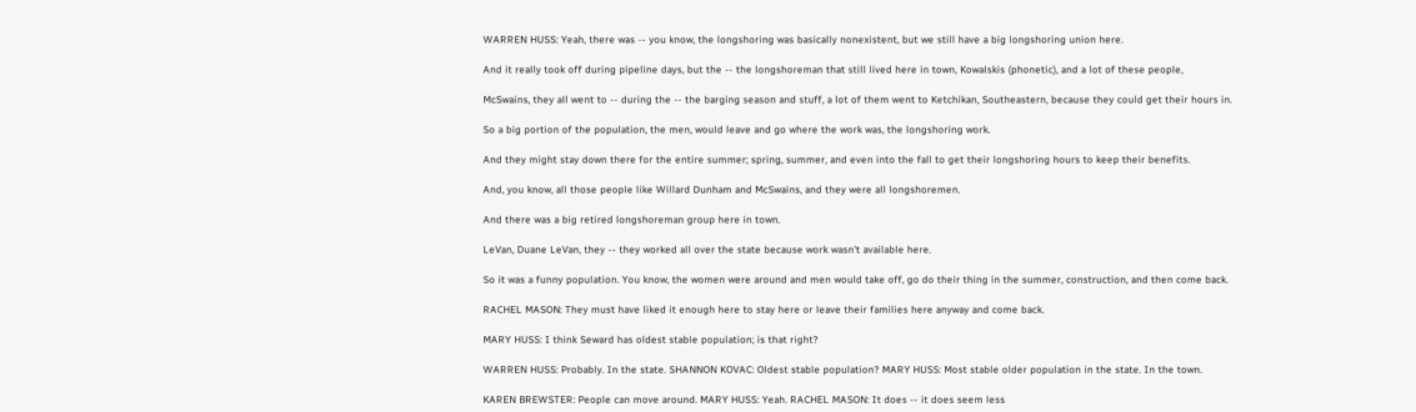WARREN HUSS: Yeah, there was -- you know, the longshoring was basically nonexistent, but we still have a big longshoring union here.

And it really took off during pipeline days, but the -- the longshoreman that still lived here in town, Kowalskis (phonetic), and a lot of these people,

McSwains, they all went to -- during the -- the barging season and stuff, a lot of them went to Ketchikan, Southeastern, because they could get their hours in.

So a big portion of the population, the men, would leave and go where the work was, the longshoring work.

And they might stay down there for the entire summer; spring, summer, and even into the fall to get their longshoring hours to keep their benefits.

And, you know, all those people like Willard Dunham and McSwains, and they were all longshoremen.

And there was a big retired longshoreman group here in town.

LeVan, Duane LeVan, they -- they worked all over the state because work wasn't available here.

So it was a funny population. You know, the women were around and men would take off, go do their thing in the summer, construction, and then come back.

RACHEL MASON: They must have liked it enough here to stay here or leave their families here anyway and come back.

MARY HUSS: I think Seward has oldest stable population; is that right?

WARREN HUSS: Probably. In the state. SHANNON KOVAC: Oldest stable population? MARY HUSS: Most stable older population in the state. In the town.

KAREN BREWSTER: People can move around. MARY HUSS: Yeah. RACHEL MASON: It does -- it does seem less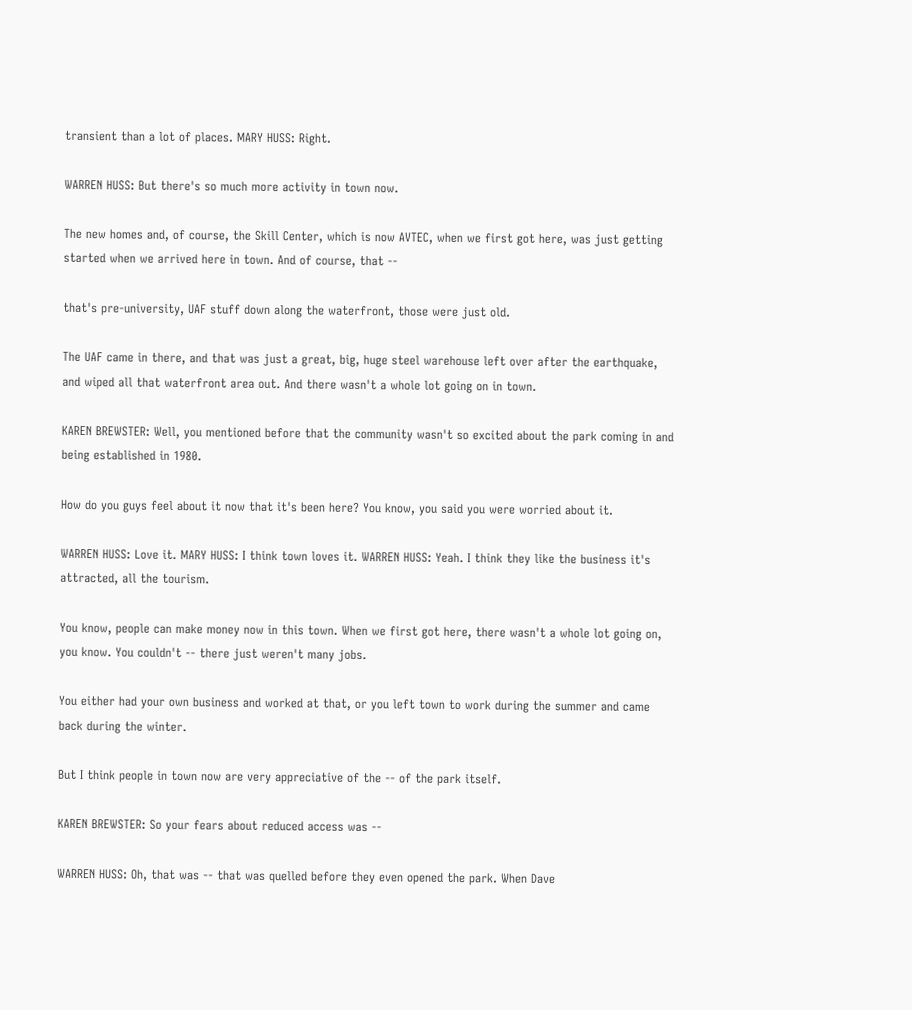transient than a lot of places. MARY HUSS: Right.

WARREN HUSS: But there's so much more activity in town now.

The new homes and, of course, the Skill Center, which is now AVTEC, when we first got here, was just getting started when we arrived here in town. And of course, that --

that's pre-university, UAF stuff down along the waterfront, those were just old.

The UAF came in there, and that was just a great, big, huge steel warehouse left over after the earthquake, and wiped all that waterfront area out. And there wasn't a whole lot going on in town.

KAREN BREWSTER: Well, you mentioned before that the community wasn't so excited about the park coming in and being established in 1980.

How do you guys feel about it now that it's been here? You know, you said you were worried about it.

WARREN HUSS: Love it. MARY HUSS: I think town loves it. WARREN HUSS: Yeah. I think they like the business it's attracted, all the tourism.

You know, people can make money now in this town. When we first got here, there wasn't a whole lot going on, you know. You couldn't -- there just weren't many jobs.

You either had your own business and worked at that, or you left town to work during the summer and came back during the winter.

But I think people in town now are very appreciative of the -- of the park itself.

KAREN BREWSTER: So your fears about reduced access was --

WARREN HUSS: Oh, that was -- that was quelled before they even opened the park. When Dave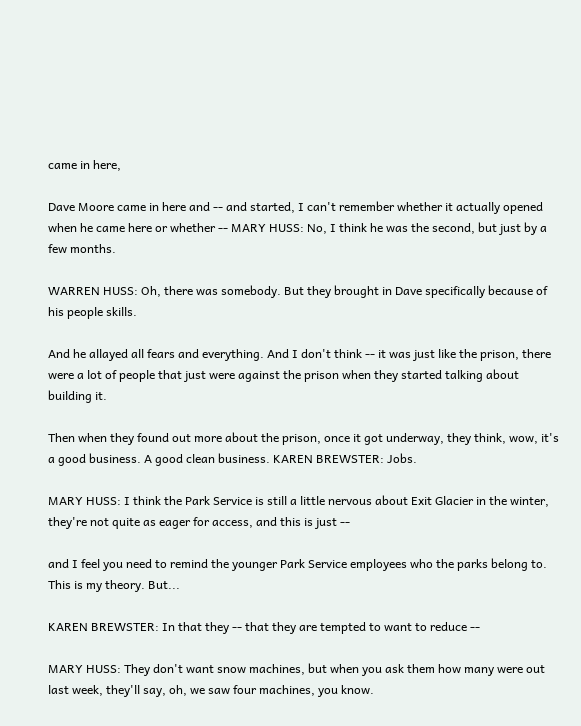came in here,

Dave Moore came in here and -- and started, I can't remember whether it actually opened when he came here or whether -- MARY HUSS: No, I think he was the second, but just by a few months.

WARREN HUSS: Oh, there was somebody. But they brought in Dave specifically because of his people skills.

And he allayed all fears and everything. And I don't think -- it was just like the prison, there were a lot of people that just were against the prison when they started talking about building it.

Then when they found out more about the prison, once it got underway, they think, wow, it's a good business. A good clean business. KAREN BREWSTER: Jobs.

MARY HUSS: I think the Park Service is still a little nervous about Exit Glacier in the winter, they're not quite as eager for access, and this is just --

and I feel you need to remind the younger Park Service employees who the parks belong to. This is my theory. But...

KAREN BREWSTER: In that they -- that they are tempted to want to reduce --

MARY HUSS: They don't want snow machines, but when you ask them how many were out last week, they'll say, oh, we saw four machines, you know.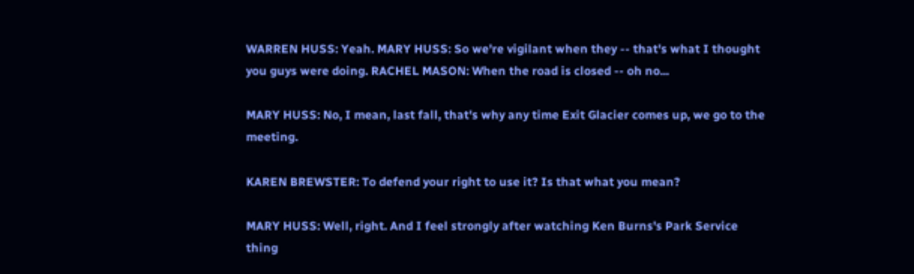WARREN HUSS: Yeah. MARY HUSS: So we're vigilant when they -- that's what I thought you guys were doing. RACHEL MASON: When the road is closed -- oh no...

MARY HUSS: No, I mean, last fall, that's why any time Exit Glacier comes up, we go to the meeting.

KAREN BREWSTER: To defend your right to use it? Is that what you mean?

MARY HUSS: Well, right. And I feel strongly after watching Ken Burns's Park Service thing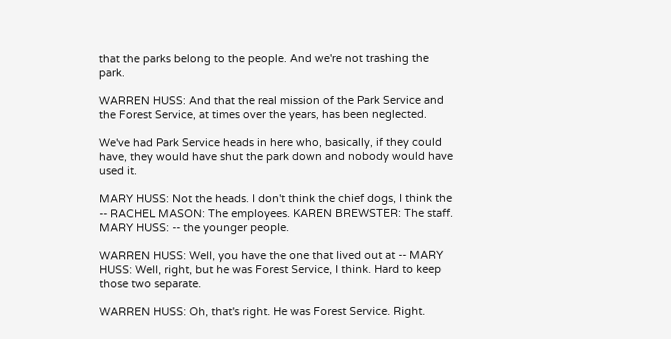that the parks belong to the people. And we're not trashing the park.

WARREN HUSS: And that the real mission of the Park Service and the Forest Service, at times over the years, has been neglected.

We've had Park Service heads in here who, basically, if they could have, they would have shut the park down and nobody would have used it.

MARY HUSS: Not the heads. I don't think the chief dogs, I think the -- RACHEL MASON: The employees. KAREN BREWSTER: The staff. MARY HUSS: -- the younger people.

WARREN HUSS: Well, you have the one that lived out at -- MARY HUSS: Well, right, but he was Forest Service, I think. Hard to keep those two separate.

WARREN HUSS: Oh, that's right. He was Forest Service. Right.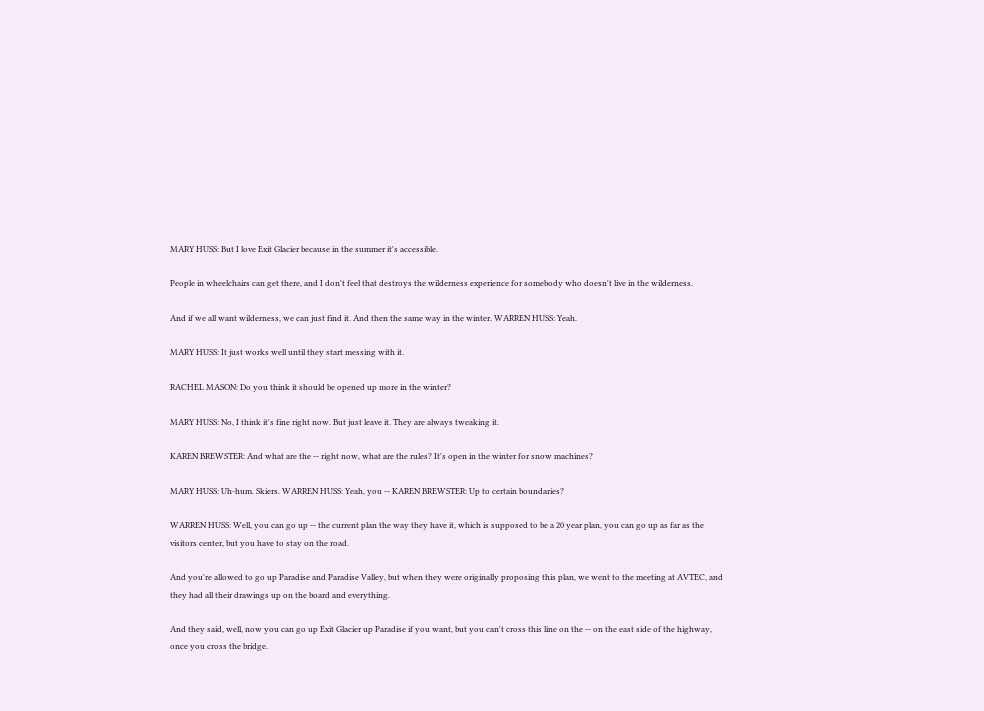MARY HUSS: But I love Exit Glacier because in the summer it's accessible.

People in wheelchairs can get there, and I don't feel that destroys the wilderness experience for somebody who doesn't live in the wilderness.

And if we all want wilderness, we can just find it. And then the same way in the winter. WARREN HUSS: Yeah.

MARY HUSS: It just works well until they start messing with it.

RACHEL MASON: Do you think it should be opened up more in the winter?

MARY HUSS: No, I think it's fine right now. But just leave it. They are always tweaking it.

KAREN BREWSTER: And what are the -- right now, what are the rules? It's open in the winter for snow machines?

MARY HUSS: Uh-hum. Skiers. WARREN HUSS: Yeah, you -- KAREN BREWSTER: Up to certain boundaries?

WARREN HUSS: Well, you can go up -- the current plan the way they have it, which is supposed to be a 20 year plan, you can go up as far as the visitors center, but you have to stay on the road.

And you're allowed to go up Paradise and Paradise Valley, but when they were originally proposing this plan, we went to the meeting at AVTEC, and they had all their drawings up on the board and everything.

And they said, well, now you can go up Exit Glacier up Paradise if you want, but you can't cross this line on the -- on the east side of the highway, once you cross the bridge.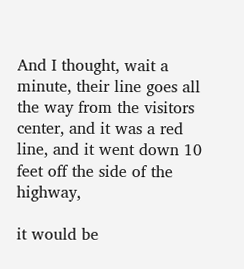And I thought, wait a minute, their line goes all the way from the visitors center, and it was a red line, and it went down 10 feet off the side of the highway,

it would be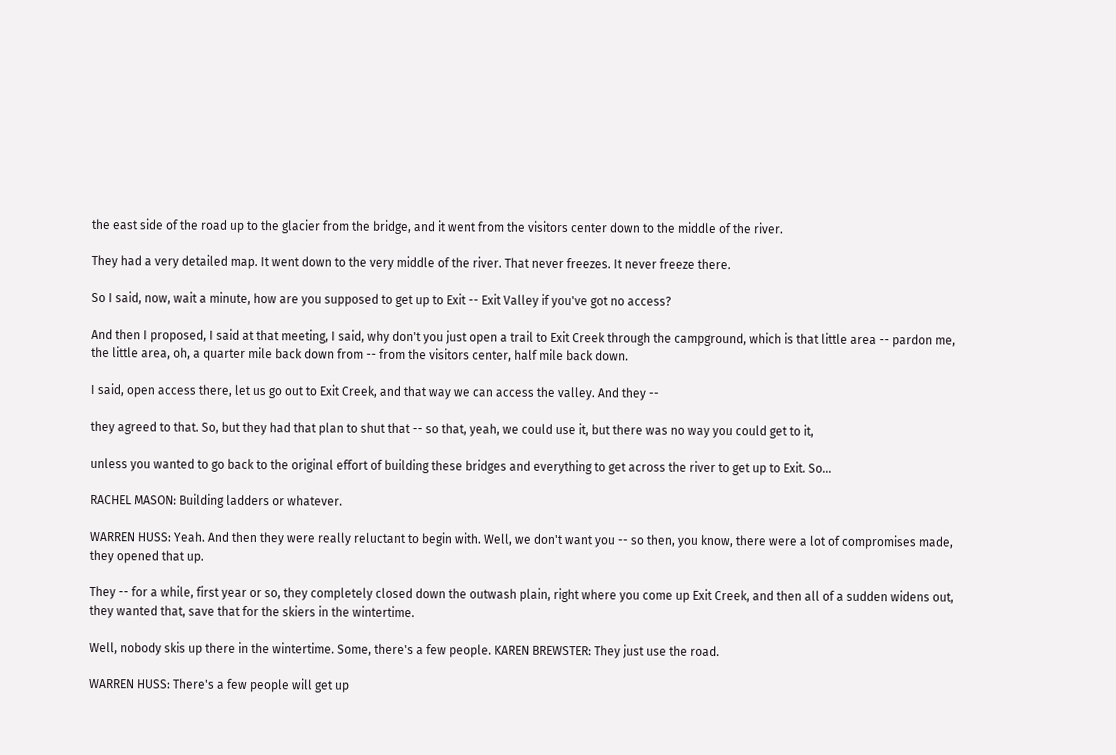the east side of the road up to the glacier from the bridge, and it went from the visitors center down to the middle of the river.

They had a very detailed map. It went down to the very middle of the river. That never freezes. It never freeze there.

So I said, now, wait a minute, how are you supposed to get up to Exit -- Exit Valley if you've got no access?

And then I proposed, I said at that meeting, I said, why don't you just open a trail to Exit Creek through the campground, which is that little area -- pardon me, the little area, oh, a quarter mile back down from -- from the visitors center, half mile back down.

I said, open access there, let us go out to Exit Creek, and that way we can access the valley. And they --

they agreed to that. So, but they had that plan to shut that -- so that, yeah, we could use it, but there was no way you could get to it,

unless you wanted to go back to the original effort of building these bridges and everything to get across the river to get up to Exit. So...

RACHEL MASON: Building ladders or whatever.

WARREN HUSS: Yeah. And then they were really reluctant to begin with. Well, we don't want you -- so then, you know, there were a lot of compromises made, they opened that up.

They -- for a while, first year or so, they completely closed down the outwash plain, right where you come up Exit Creek, and then all of a sudden widens out, they wanted that, save that for the skiers in the wintertime.

Well, nobody skis up there in the wintertime. Some, there's a few people. KAREN BREWSTER: They just use the road.

WARREN HUSS: There's a few people will get up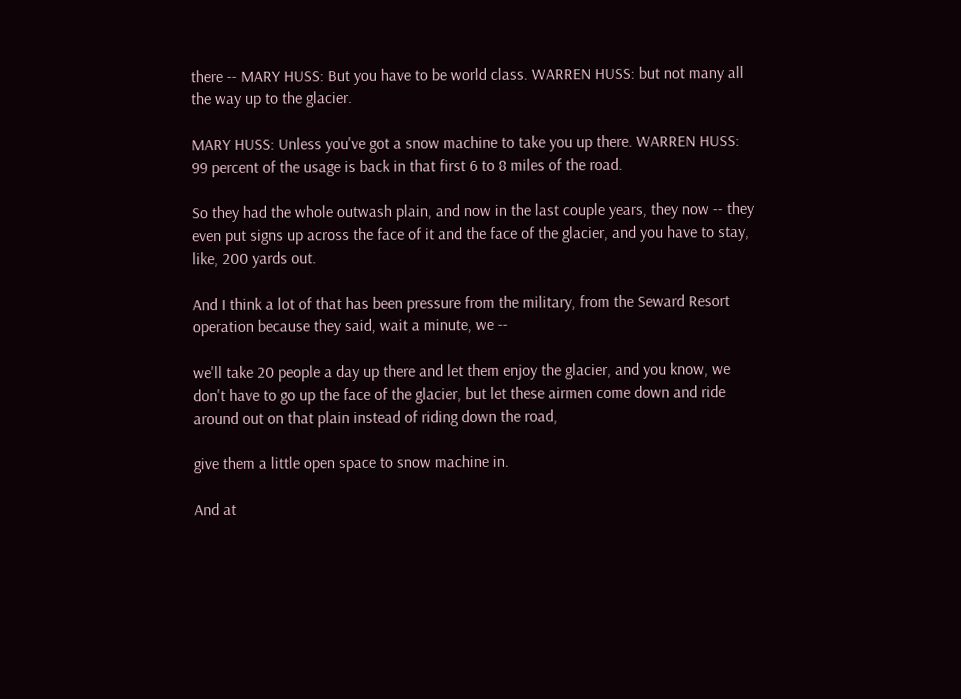there -- MARY HUSS: But you have to be world class. WARREN HUSS: but not many all the way up to the glacier.

MARY HUSS: Unless you've got a snow machine to take you up there. WARREN HUSS: 99 percent of the usage is back in that first 6 to 8 miles of the road.

So they had the whole outwash plain, and now in the last couple years, they now -- they even put signs up across the face of it and the face of the glacier, and you have to stay, like, 200 yards out.

And I think a lot of that has been pressure from the military, from the Seward Resort operation because they said, wait a minute, we --

we'll take 20 people a day up there and let them enjoy the glacier, and you know, we don't have to go up the face of the glacier, but let these airmen come down and ride around out on that plain instead of riding down the road,

give them a little open space to snow machine in.

And at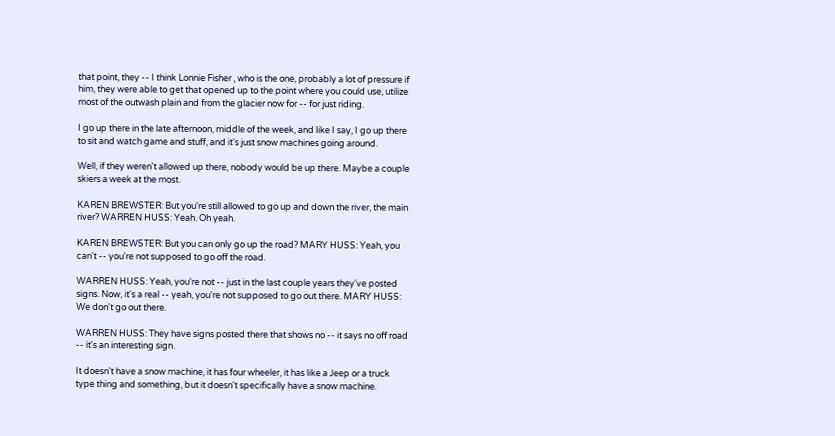that point, they -- I think Lonnie Fisher , who is the one, probably a lot of pressure if him, they were able to get that opened up to the point where you could use, utilize most of the outwash plain and from the glacier now for -- for just riding.

I go up there in the late afternoon, middle of the week, and like I say, I go up there to sit and watch game and stuff, and it's just snow machines going around.

Well, if they weren't allowed up there, nobody would be up there. Maybe a couple skiers a week at the most.

KAREN BREWSTER: But you're still allowed to go up and down the river, the main river? WARREN HUSS: Yeah. Oh yeah.

KAREN BREWSTER: But you can only go up the road? MARY HUSS: Yeah, you can't -- you're not supposed to go off the road.

WARREN HUSS: Yeah, you're not -- just in the last couple years they've posted signs. Now, it's a real -- yeah, you're not supposed to go out there. MARY HUSS: We don't go out there.

WARREN HUSS: They have signs posted there that shows no -- it says no off road -- it's an interesting sign.

It doesn't have a snow machine, it has four wheeler, it has like a Jeep or a truck type thing and something, but it doesn't specifically have a snow machine.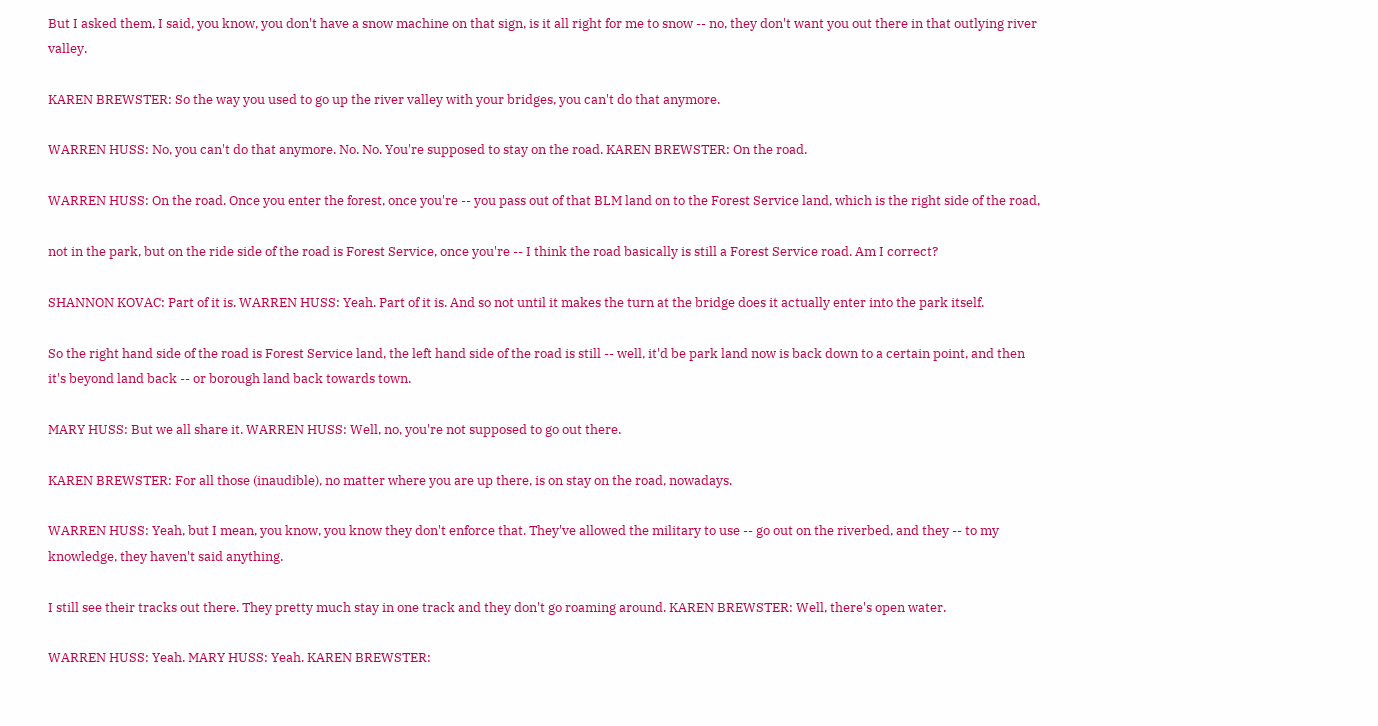But I asked them, I said, you know, you don't have a snow machine on that sign, is it all right for me to snow -- no, they don't want you out there in that outlying river valley.

KAREN BREWSTER: So the way you used to go up the river valley with your bridges, you can't do that anymore.

WARREN HUSS: No, you can't do that anymore. No. No. You're supposed to stay on the road. KAREN BREWSTER: On the road.

WARREN HUSS: On the road. Once you enter the forest, once you're -- you pass out of that BLM land on to the Forest Service land, which is the right side of the road,

not in the park, but on the ride side of the road is Forest Service, once you're -- I think the road basically is still a Forest Service road. Am I correct?

SHANNON KOVAC: Part of it is. WARREN HUSS: Yeah. Part of it is. And so not until it makes the turn at the bridge does it actually enter into the park itself.

So the right hand side of the road is Forest Service land, the left hand side of the road is still -- well, it'd be park land now is back down to a certain point, and then it's beyond land back -- or borough land back towards town.

MARY HUSS: But we all share it. WARREN HUSS: Well, no, you're not supposed to go out there.

KAREN BREWSTER: For all those (inaudible), no matter where you are up there, is on stay on the road, nowadays.

WARREN HUSS: Yeah, but I mean, you know, you know they don't enforce that. They've allowed the military to use -- go out on the riverbed, and they -- to my knowledge, they haven't said anything.

I still see their tracks out there. They pretty much stay in one track and they don't go roaming around. KAREN BREWSTER: Well, there's open water.

WARREN HUSS: Yeah. MARY HUSS: Yeah. KAREN BREWSTER: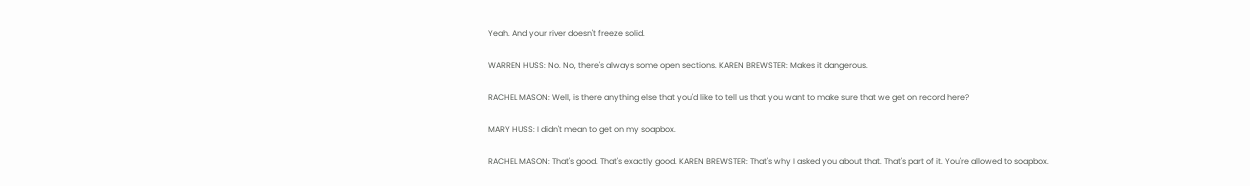Yeah. And your river doesn't freeze solid.

WARREN HUSS: No. No, there's always some open sections. KAREN BREWSTER: Makes it dangerous.

RACHEL MASON: Well, is there anything else that you'd like to tell us that you want to make sure that we get on record here?

MARY HUSS: I didn't mean to get on my soapbox.

RACHEL MASON: That's good. That's exactly good. KAREN BREWSTER: That's why I asked you about that. That's part of it. You're allowed to soapbox.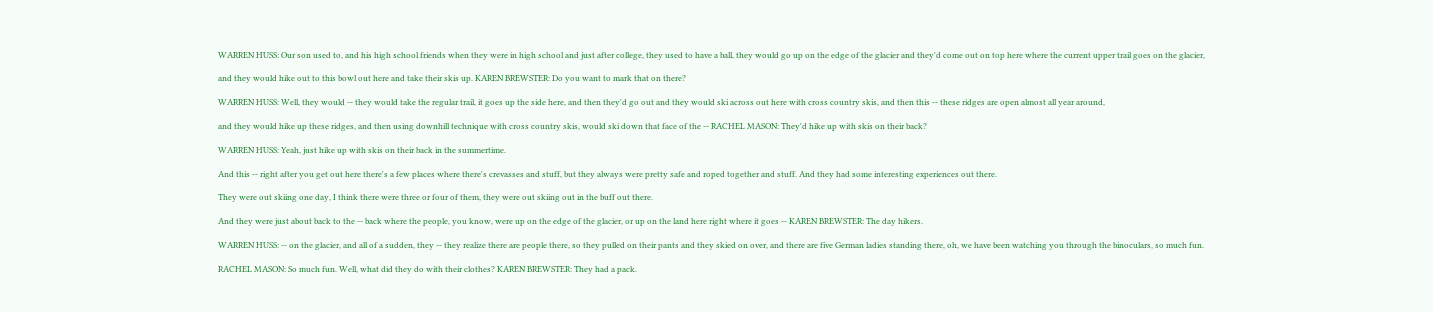WARREN HUSS: Our son used to, and his high school friends when they were in high school and just after college, they used to have a ball, they would go up on the edge of the glacier and they'd come out on top here where the current upper trail goes on the glacier,

and they would hike out to this bowl out here and take their skis up. KAREN BREWSTER: Do you want to mark that on there?

WARREN HUSS: Well, they would -- they would take the regular trail, it goes up the side here, and then they'd go out and they would ski across out here with cross country skis, and then this -- these ridges are open almost all year around,

and they would hike up these ridges, and then using downhill technique with cross country skis, would ski down that face of the -- RACHEL MASON: They'd hike up with skis on their back?

WARREN HUSS: Yeah, just hike up with skis on their back in the summertime.

And this -- right after you get out here there's a few places where there's crevasses and stuff, but they always were pretty safe and roped together and stuff. And they had some interesting experiences out there.

They were out skiing one day, I think there were three or four of them, they were out skiing out in the buff out there.

And they were just about back to the -- back where the people, you know, were up on the edge of the glacier, or up on the land here right where it goes -- KAREN BREWSTER: The day hikers.

WARREN HUSS: -- on the glacier, and all of a sudden, they -- they realize there are people there, so they pulled on their pants and they skied on over, and there are five German ladies standing there, oh, we have been watching you through the binoculars, so much fun.

RACHEL MASON: So much fun. Well, what did they do with their clothes? KAREN BREWSTER: They had a pack.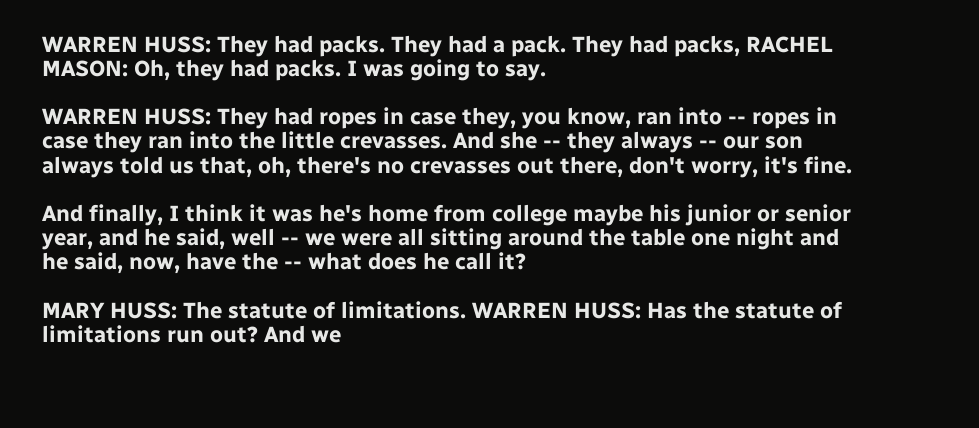WARREN HUSS: They had packs. They had a pack. They had packs, RACHEL MASON: Oh, they had packs. I was going to say.

WARREN HUSS: They had ropes in case they, you know, ran into -- ropes in case they ran into the little crevasses. And she -- they always -- our son always told us that, oh, there's no crevasses out there, don't worry, it's fine.

And finally, I think it was he's home from college maybe his junior or senior year, and he said, well -- we were all sitting around the table one night and he said, now, have the -- what does he call it?

MARY HUSS: The statute of limitations. WARREN HUSS: Has the statute of limitations run out? And we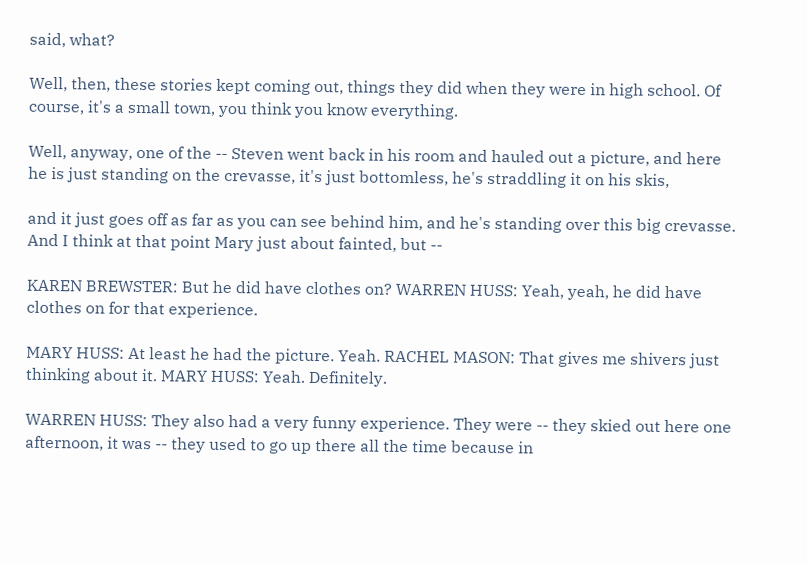said, what?

Well, then, these stories kept coming out, things they did when they were in high school. Of course, it's a small town, you think you know everything.

Well, anyway, one of the -- Steven went back in his room and hauled out a picture, and here he is just standing on the crevasse, it's just bottomless, he's straddling it on his skis,

and it just goes off as far as you can see behind him, and he's standing over this big crevasse. And I think at that point Mary just about fainted, but --

KAREN BREWSTER: But he did have clothes on? WARREN HUSS: Yeah, yeah, he did have clothes on for that experience.

MARY HUSS: At least he had the picture. Yeah. RACHEL MASON: That gives me shivers just thinking about it. MARY HUSS: Yeah. Definitely.

WARREN HUSS: They also had a very funny experience. They were -- they skied out here one afternoon, it was -- they used to go up there all the time because in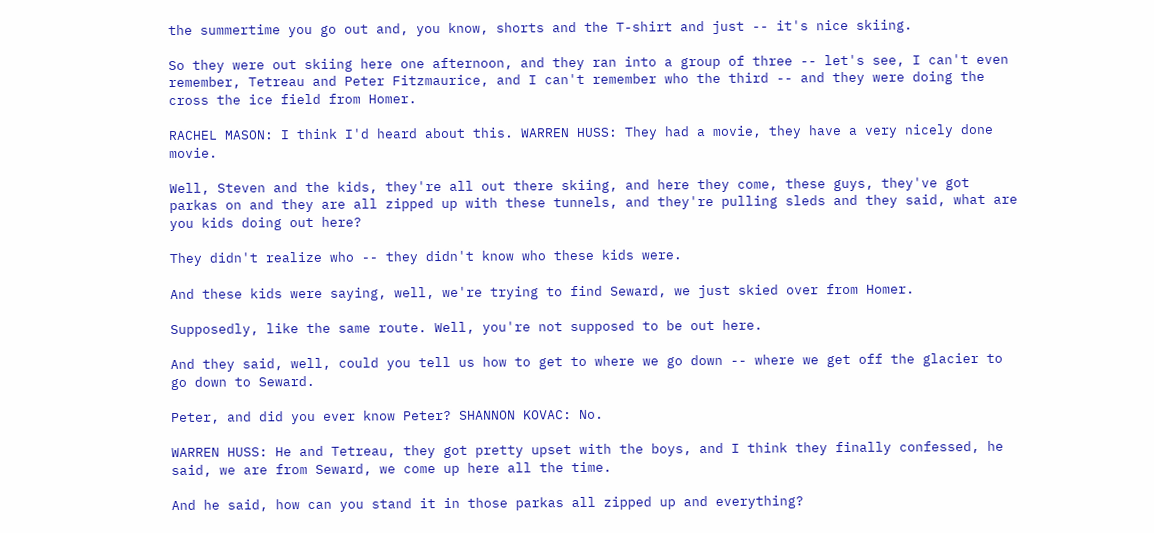the summertime you go out and, you know, shorts and the T-shirt and just -- it's nice skiing.

So they were out skiing here one afternoon, and they ran into a group of three -- let's see, I can't even remember, Tetreau and Peter Fitzmaurice, and I can't remember who the third -- and they were doing the cross the ice field from Homer.

RACHEL MASON: I think I'd heard about this. WARREN HUSS: They had a movie, they have a very nicely done movie.

Well, Steven and the kids, they're all out there skiing, and here they come, these guys, they've got parkas on and they are all zipped up with these tunnels, and they're pulling sleds and they said, what are you kids doing out here?

They didn't realize who -- they didn't know who these kids were.

And these kids were saying, well, we're trying to find Seward, we just skied over from Homer.

Supposedly, like the same route. Well, you're not supposed to be out here.

And they said, well, could you tell us how to get to where we go down -- where we get off the glacier to go down to Seward.

Peter, and did you ever know Peter? SHANNON KOVAC: No.

WARREN HUSS: He and Tetreau, they got pretty upset with the boys, and I think they finally confessed, he said, we are from Seward, we come up here all the time.

And he said, how can you stand it in those parkas all zipped up and everything?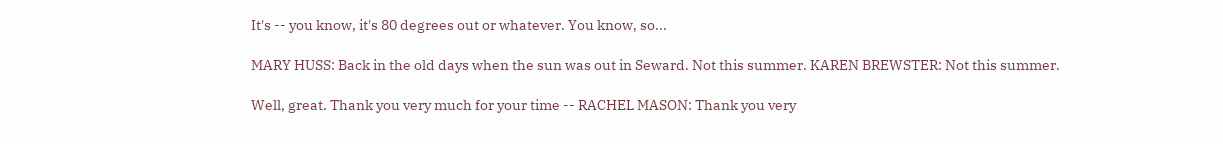It's -- you know, it's 80 degrees out or whatever. You know, so...

MARY HUSS: Back in the old days when the sun was out in Seward. Not this summer. KAREN BREWSTER: Not this summer.

Well, great. Thank you very much for your time -- RACHEL MASON: Thank you very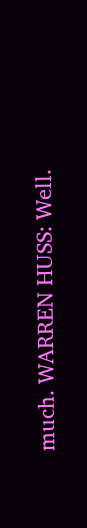much. WARREN HUSS: Well.